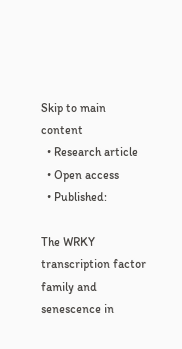Skip to main content
  • Research article
  • Open access
  • Published:

The WRKY transcription factor family and senescence in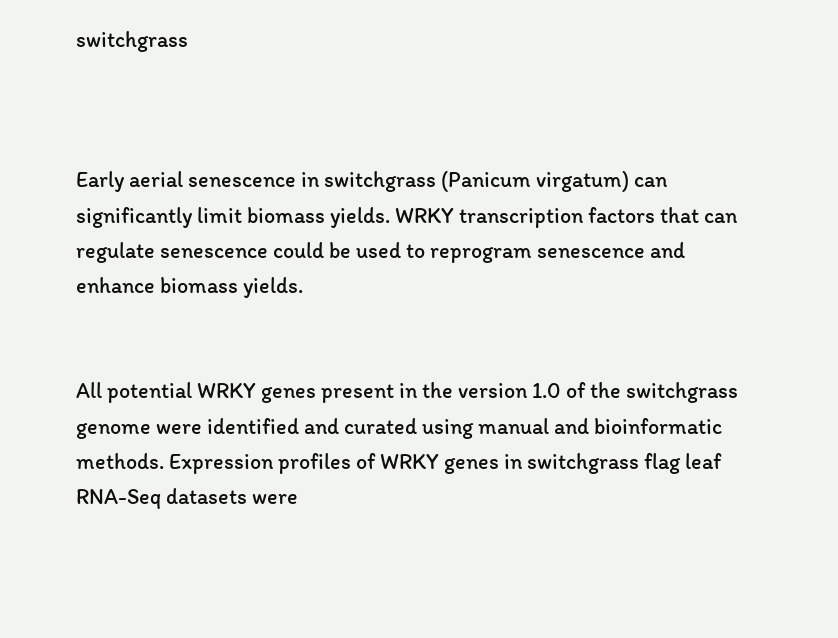switchgrass



Early aerial senescence in switchgrass (Panicum virgatum) can significantly limit biomass yields. WRKY transcription factors that can regulate senescence could be used to reprogram senescence and enhance biomass yields.


All potential WRKY genes present in the version 1.0 of the switchgrass genome were identified and curated using manual and bioinformatic methods. Expression profiles of WRKY genes in switchgrass flag leaf RNA-Seq datasets were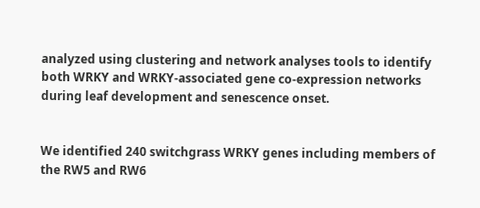analyzed using clustering and network analyses tools to identify both WRKY and WRKY-associated gene co-expression networks during leaf development and senescence onset.


We identified 240 switchgrass WRKY genes including members of the RW5 and RW6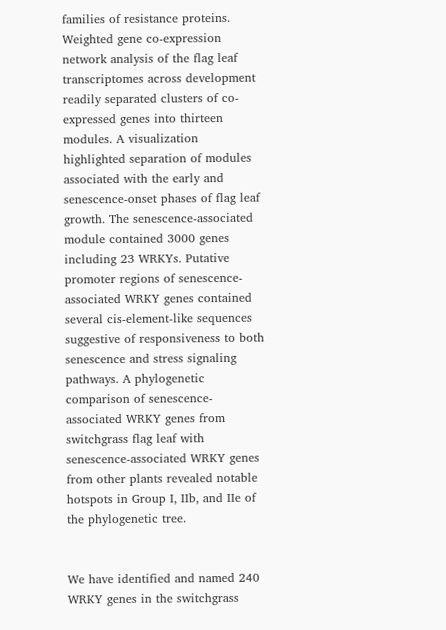families of resistance proteins. Weighted gene co-expression network analysis of the flag leaf transcriptomes across development readily separated clusters of co-expressed genes into thirteen modules. A visualization highlighted separation of modules associated with the early and senescence-onset phases of flag leaf growth. The senescence-associated module contained 3000 genes including 23 WRKYs. Putative promoter regions of senescence-associated WRKY genes contained several cis-element-like sequences suggestive of responsiveness to both senescence and stress signaling pathways. A phylogenetic comparison of senescence-associated WRKY genes from switchgrass flag leaf with senescence-associated WRKY genes from other plants revealed notable hotspots in Group I, IIb, and IIe of the phylogenetic tree.


We have identified and named 240 WRKY genes in the switchgrass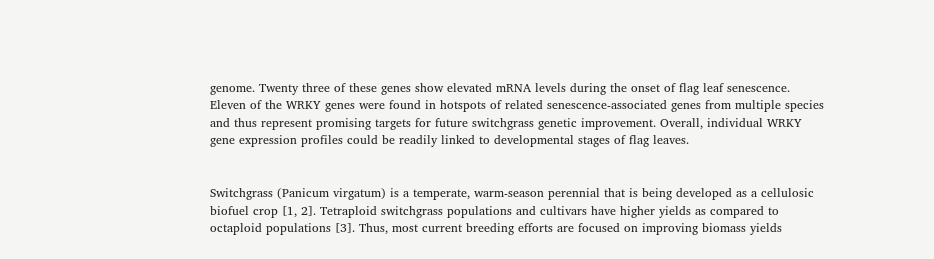genome. Twenty three of these genes show elevated mRNA levels during the onset of flag leaf senescence. Eleven of the WRKY genes were found in hotspots of related senescence-associated genes from multiple species and thus represent promising targets for future switchgrass genetic improvement. Overall, individual WRKY gene expression profiles could be readily linked to developmental stages of flag leaves.


Switchgrass (Panicum virgatum) is a temperate, warm-season perennial that is being developed as a cellulosic biofuel crop [1, 2]. Tetraploid switchgrass populations and cultivars have higher yields as compared to octaploid populations [3]. Thus, most current breeding efforts are focused on improving biomass yields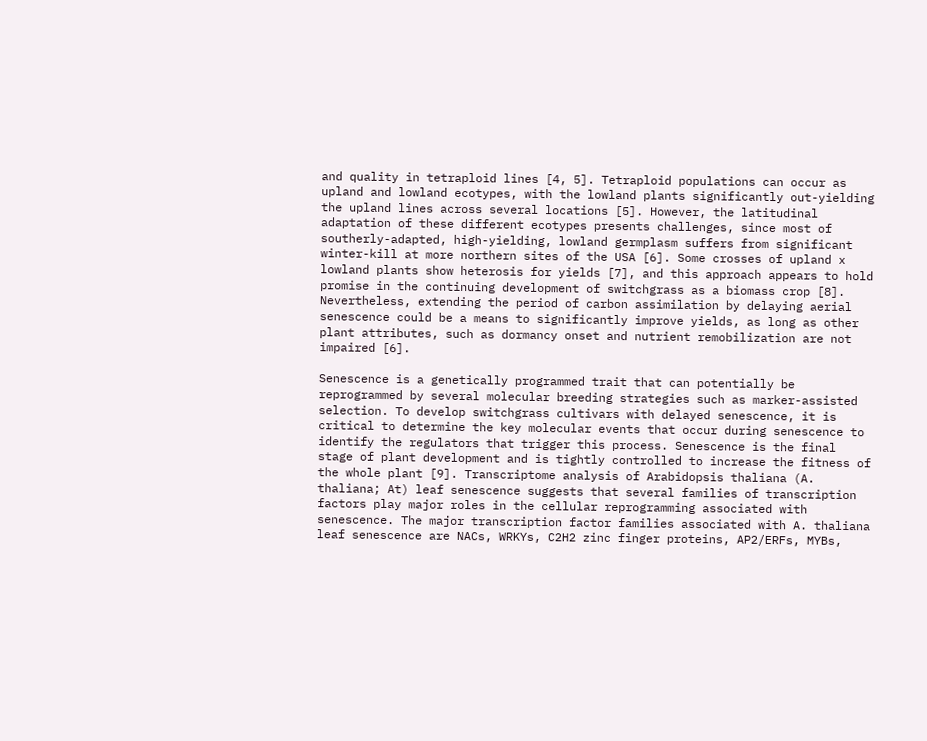and quality in tetraploid lines [4, 5]. Tetraploid populations can occur as upland and lowland ecotypes, with the lowland plants significantly out-yielding the upland lines across several locations [5]. However, the latitudinal adaptation of these different ecotypes presents challenges, since most of southerly-adapted, high-yielding, lowland germplasm suffers from significant winter-kill at more northern sites of the USA [6]. Some crosses of upland x lowland plants show heterosis for yields [7], and this approach appears to hold promise in the continuing development of switchgrass as a biomass crop [8]. Nevertheless, extending the period of carbon assimilation by delaying aerial senescence could be a means to significantly improve yields, as long as other plant attributes, such as dormancy onset and nutrient remobilization are not impaired [6].

Senescence is a genetically programmed trait that can potentially be reprogrammed by several molecular breeding strategies such as marker-assisted selection. To develop switchgrass cultivars with delayed senescence, it is critical to determine the key molecular events that occur during senescence to identify the regulators that trigger this process. Senescence is the final stage of plant development and is tightly controlled to increase the fitness of the whole plant [9]. Transcriptome analysis of Arabidopsis thaliana (A. thaliana; At) leaf senescence suggests that several families of transcription factors play major roles in the cellular reprogramming associated with senescence. The major transcription factor families associated with A. thaliana leaf senescence are NACs, WRKYs, C2H2 zinc finger proteins, AP2/ERFs, MYBs,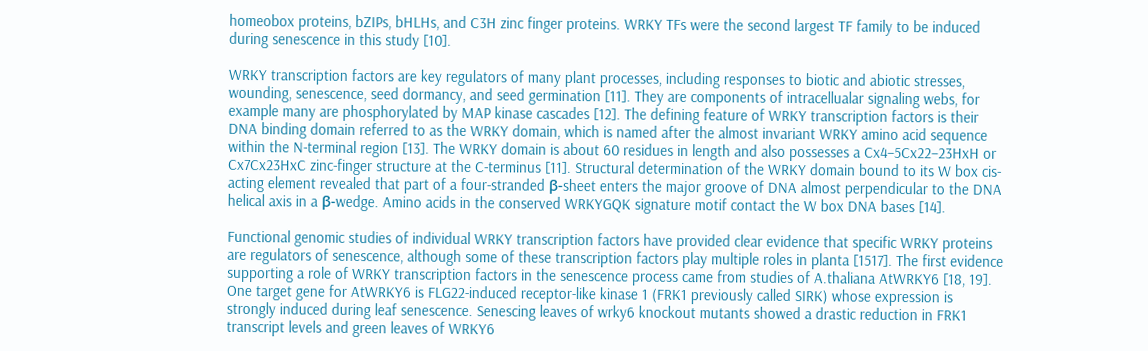homeobox proteins, bZIPs, bHLHs, and C3H zinc finger proteins. WRKY TFs were the second largest TF family to be induced during senescence in this study [10].

WRKY transcription factors are key regulators of many plant processes, including responses to biotic and abiotic stresses, wounding, senescence, seed dormancy, and seed germination [11]. They are components of intracellualar signaling webs, for example many are phosphorylated by MAP kinase cascades [12]. The defining feature of WRKY transcription factors is their DNA binding domain referred to as the WRKY domain, which is named after the almost invariant WRKY amino acid sequence within the N-terminal region [13]. The WRKY domain is about 60 residues in length and also possesses a Cx4–5Cx22–23HxH or Cx7Cx23HxC zinc-finger structure at the C-terminus [11]. Structural determination of the WRKY domain bound to its W box cis-acting element revealed that part of a four-stranded β-sheet enters the major groove of DNA almost perpendicular to the DNA helical axis in a β-wedge. Amino acids in the conserved WRKYGQK signature motif contact the W box DNA bases [14].

Functional genomic studies of individual WRKY transcription factors have provided clear evidence that specific WRKY proteins are regulators of senescence, although some of these transcription factors play multiple roles in planta [1517]. The first evidence supporting a role of WRKY transcription factors in the senescence process came from studies of A.thaliana AtWRKY6 [18, 19]. One target gene for AtWRKY6 is FLG22-induced receptor-like kinase 1 (FRK1 previously called SIRK) whose expression is strongly induced during leaf senescence. Senescing leaves of wrky6 knockout mutants showed a drastic reduction in FRK1 transcript levels and green leaves of WRKY6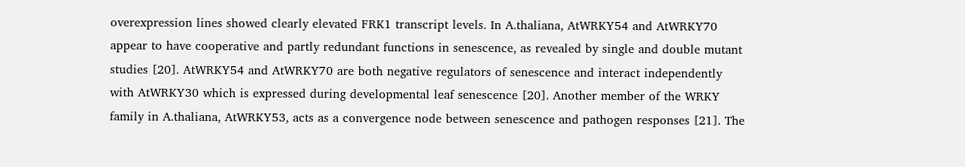overexpression lines showed clearly elevated FRK1 transcript levels. In A.thaliana, AtWRKY54 and AtWRKY70 appear to have cooperative and partly redundant functions in senescence, as revealed by single and double mutant studies [20]. AtWRKY54 and AtWRKY70 are both negative regulators of senescence and interact independently with AtWRKY30 which is expressed during developmental leaf senescence [20]. Another member of the WRKY family in A.thaliana, AtWRKY53, acts as a convergence node between senescence and pathogen responses [21]. The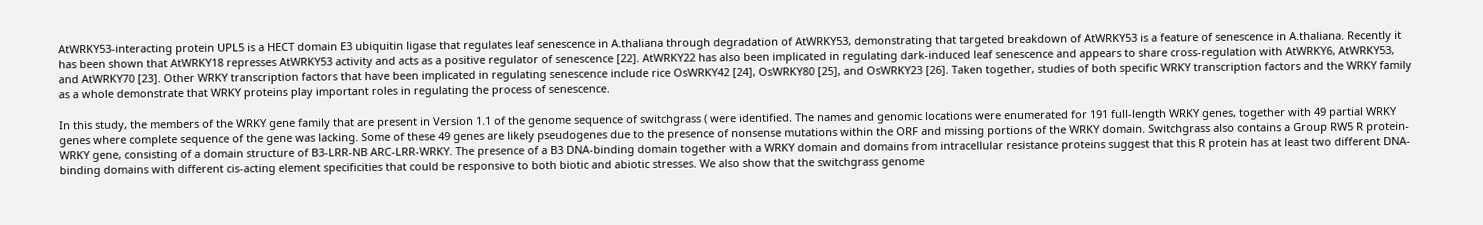AtWRKY53-interacting protein UPL5 is a HECT domain E3 ubiquitin ligase that regulates leaf senescence in A.thaliana through degradation of AtWRKY53, demonstrating that targeted breakdown of AtWRKY53 is a feature of senescence in A.thaliana. Recently it has been shown that AtWRKY18 represses AtWRKY53 activity and acts as a positive regulator of senescence [22]. AtWRKY22 has also been implicated in regulating dark-induced leaf senescence and appears to share cross-regulation with AtWRKY6, AtWRKY53, and AtWRKY70 [23]. Other WRKY transcription factors that have been implicated in regulating senescence include rice OsWRKY42 [24], OsWRKY80 [25], and OsWRKY23 [26]. Taken together, studies of both specific WRKY transcription factors and the WRKY family as a whole demonstrate that WRKY proteins play important roles in regulating the process of senescence.

In this study, the members of the WRKY gene family that are present in Version 1.1 of the genome sequence of switchgrass ( were identified. The names and genomic locations were enumerated for 191 full-length WRKY genes, together with 49 partial WRKY genes where complete sequence of the gene was lacking. Some of these 49 genes are likely pseudogenes due to the presence of nonsense mutations within the ORF and missing portions of the WRKY domain. Switchgrass also contains a Group RW5 R protein-WRKY gene, consisting of a domain structure of B3-LRR-NB ARC-LRR-WRKY. The presence of a B3 DNA-binding domain together with a WRKY domain and domains from intracellular resistance proteins suggest that this R protein has at least two different DNA-binding domains with different cis-acting element specificities that could be responsive to both biotic and abiotic stresses. We also show that the switchgrass genome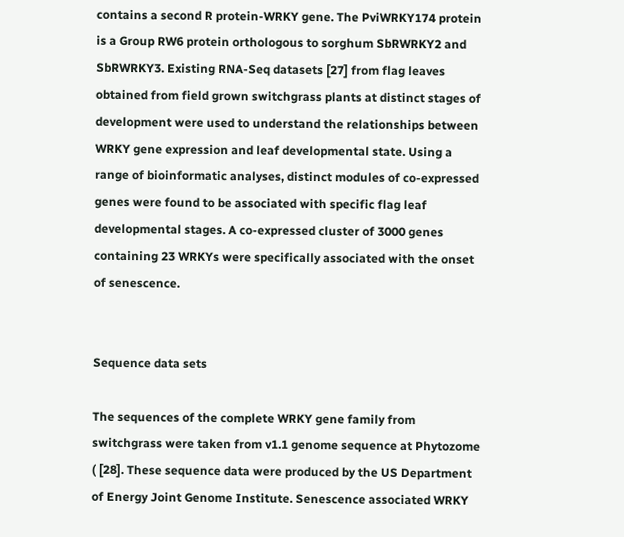contains a second R protein-WRKY gene. The PviWRKY174 protein is a Group RW6 protein orthologous to sorghum SbRWRKY2 and SbRWRKY3. Existing RNA-Seq datasets [27] from flag leaves obtained from field grown switchgrass plants at distinct stages of development were used to understand the relationships between WRKY gene expression and leaf developmental state. Using a range of bioinformatic analyses, distinct modules of co-expressed genes were found to be associated with specific flag leaf developmental stages. A co-expressed cluster of 3000 genes containing 23 WRKYs were specifically associated with the onset of senescence.


Sequence data sets

The sequences of the complete WRKY gene family from switchgrass were taken from v1.1 genome sequence at Phytozome ( [28]. These sequence data were produced by the US Department of Energy Joint Genome Institute. Senescence associated WRKY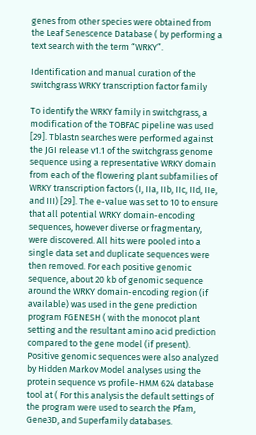genes from other species were obtained from the Leaf Senescence Database ( by performing a text search with the term “WRKY”.

Identification and manual curation of the switchgrass WRKY transcription factor family

To identify the WRKY family in switchgrass, a modification of the TOBFAC pipeline was used [29]. Tblastn searches were performed against the JGI release v1.1 of the switchgrass genome sequence using a representative WRKY domain from each of the flowering plant subfamilies of WRKY transcription factors (I, IIa, IIb, IIc, IId, IIe, and III) [29]. The e-value was set to 10 to ensure that all potential WRKY domain-encoding sequences, however diverse or fragmentary, were discovered. All hits were pooled into a single data set and duplicate sequences were then removed. For each positive genomic sequence, about 20 kb of genomic sequence around the WRKY domain-encoding region (if available) was used in the gene prediction program FGENESH ( with the monocot plant setting and the resultant amino acid prediction compared to the gene model (if present). Positive genomic sequences were also analyzed by Hidden Markov Model analyses using the protein sequence vs profile-HMM 624 database tool at ( For this analysis the default settings of the program were used to search the Pfam, Gene3D, and Superfamily databases.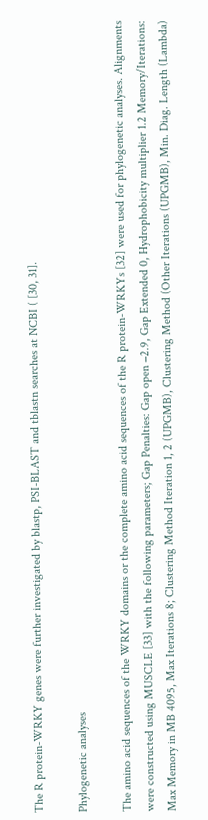The R protein-WRKY genes were further investigated by blastp, PSI-BLAST and tblastn searches at NCBI ( [30, 31].

Phylogenetic analyses

The amino acid sequences of the WRKY domains or the complete amino acid sequences of the R protein-WRKYs [32] were used for phylogenetic analyses. Alignments were constructed using MUSCLE [33] with the following parameters; Gap Penalties: Gap open −2.9, Gap Extended 0, Hydrophobicity multiplier 1.2 Memory/Iterations: Max Memory in MB 4095, Max Iterations 8; Clustering Method Iteration 1, 2 (UPGMB), Clustering Method (Other Iterations (UPGMB), Min. Diag. Length (Lambda)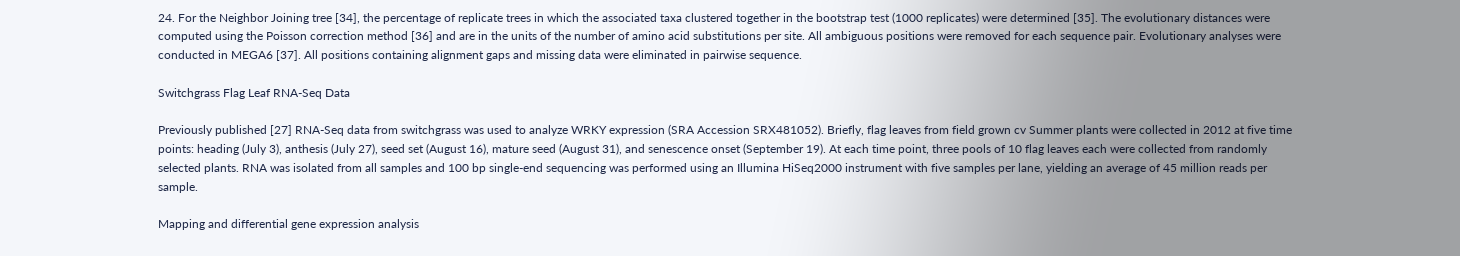24. For the Neighbor Joining tree [34], the percentage of replicate trees in which the associated taxa clustered together in the bootstrap test (1000 replicates) were determined [35]. The evolutionary distances were computed using the Poisson correction method [36] and are in the units of the number of amino acid substitutions per site. All ambiguous positions were removed for each sequence pair. Evolutionary analyses were conducted in MEGA6 [37]. All positions containing alignment gaps and missing data were eliminated in pairwise sequence.

Switchgrass Flag Leaf RNA-Seq Data

Previously published [27] RNA-Seq data from switchgrass was used to analyze WRKY expression (SRA Accession SRX481052). Briefly, flag leaves from field grown cv Summer plants were collected in 2012 at five time points: heading (July 3), anthesis (July 27), seed set (August 16), mature seed (August 31), and senescence onset (September 19). At each time point, three pools of 10 flag leaves each were collected from randomly selected plants. RNA was isolated from all samples and 100 bp single-end sequencing was performed using an Illumina HiSeq2000 instrument with five samples per lane, yielding an average of 45 million reads per sample.

Mapping and differential gene expression analysis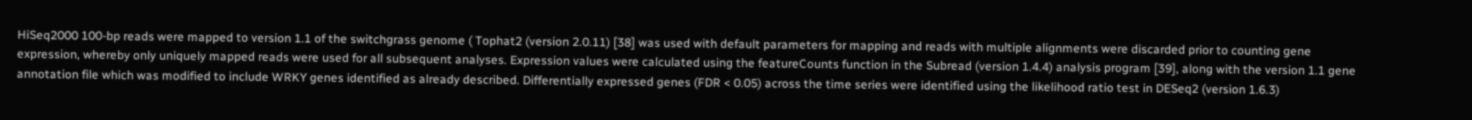HiSeq2000 100-bp reads were mapped to version 1.1 of the switchgrass genome ( Tophat2 (version 2.0.11) [38] was used with default parameters for mapping and reads with multiple alignments were discarded prior to counting gene expression, whereby only uniquely mapped reads were used for all subsequent analyses. Expression values were calculated using the featureCounts function in the Subread (version 1.4.4) analysis program [39], along with the version 1.1 gene annotation file which was modified to include WRKY genes identified as already described. Differentially expressed genes (FDR < 0.05) across the time series were identified using the likelihood ratio test in DESeq2 (version 1.6.3)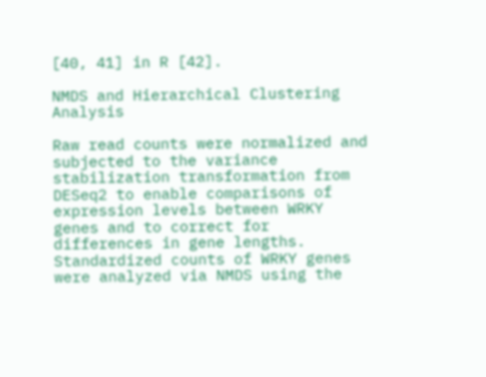[40, 41] in R [42].

NMDS and Hierarchical Clustering Analysis

Raw read counts were normalized and subjected to the variance stabilization transformation from DESeq2 to enable comparisons of expression levels between WRKY genes and to correct for differences in gene lengths. Standardized counts of WRKY genes were analyzed via NMDS using the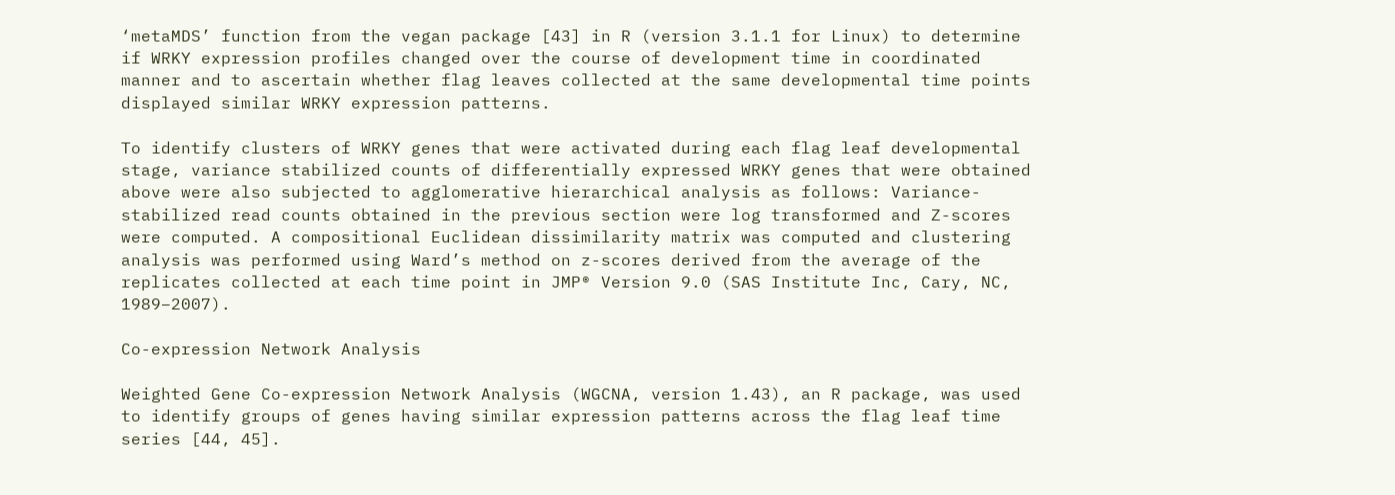‘metaMDS’ function from the vegan package [43] in R (version 3.1.1 for Linux) to determine if WRKY expression profiles changed over the course of development time in coordinated manner and to ascertain whether flag leaves collected at the same developmental time points displayed similar WRKY expression patterns.

To identify clusters of WRKY genes that were activated during each flag leaf developmental stage, variance stabilized counts of differentially expressed WRKY genes that were obtained above were also subjected to agglomerative hierarchical analysis as follows: Variance-stabilized read counts obtained in the previous section were log transformed and Z-scores were computed. A compositional Euclidean dissimilarity matrix was computed and clustering analysis was performed using Ward’s method on z-scores derived from the average of the replicates collected at each time point in JMP® Version 9.0 (SAS Institute Inc, Cary, NC, 1989–2007).

Co-expression Network Analysis

Weighted Gene Co-expression Network Analysis (WGCNA, version 1.43), an R package, was used to identify groups of genes having similar expression patterns across the flag leaf time series [44, 45].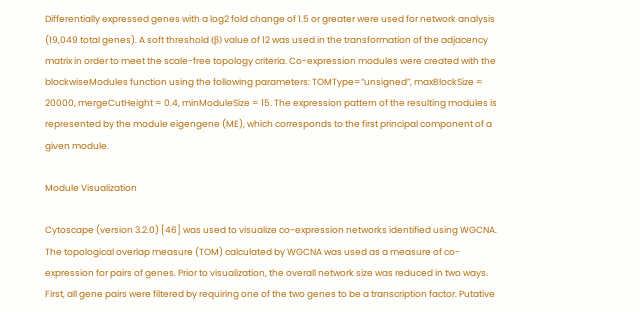Differentially expressed genes with a log2 fold change of 1.5 or greater were used for network analysis (19,049 total genes). A soft threshold (β) value of 12 was used in the transformation of the adjacency matrix in order to meet the scale-free topology criteria. Co-expression modules were created with the blockwiseModules function using the following parameters: TOMType=”unsigned”, maxBlockSize = 20000, mergeCutHeight = 0.4, minModuleSize = 15. The expression pattern of the resulting modules is represented by the module eigengene (ME), which corresponds to the first principal component of a given module.

Module Visualization

Cytoscape (version 3.2.0) [46] was used to visualize co-expression networks identified using WGCNA. The topological overlap measure (TOM) calculated by WGCNA was used as a measure of co-expression for pairs of genes. Prior to visualization, the overall network size was reduced in two ways. First, all gene pairs were filtered by requiring one of the two genes to be a transcription factor. Putative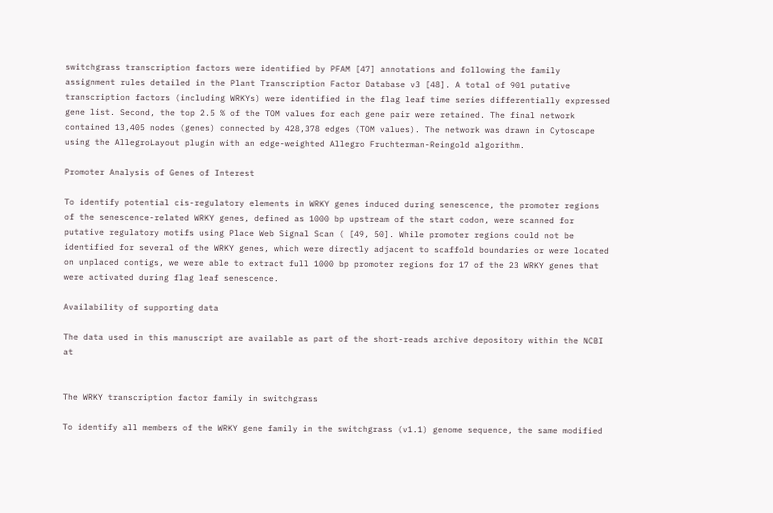switchgrass transcription factors were identified by PFAM [47] annotations and following the family assignment rules detailed in the Plant Transcription Factor Database v3 [48]. A total of 901 putative transcription factors (including WRKYs) were identified in the flag leaf time series differentially expressed gene list. Second, the top 2.5 % of the TOM values for each gene pair were retained. The final network contained 13,405 nodes (genes) connected by 428,378 edges (TOM values). The network was drawn in Cytoscape using the AllegroLayout plugin with an edge-weighted Allegro Fruchterman-Reingold algorithm.

Promoter Analysis of Genes of Interest

To identify potential cis-regulatory elements in WRKY genes induced during senescence, the promoter regions of the senescence-related WRKY genes, defined as 1000 bp upstream of the start codon, were scanned for putative regulatory motifs using Place Web Signal Scan ( [49, 50]. While promoter regions could not be identified for several of the WRKY genes, which were directly adjacent to scaffold boundaries or were located on unplaced contigs, we were able to extract full 1000 bp promoter regions for 17 of the 23 WRKY genes that were activated during flag leaf senescence.

Availability of supporting data

The data used in this manuscript are available as part of the short-reads archive depository within the NCBI at


The WRKY transcription factor family in switchgrass

To identify all members of the WRKY gene family in the switchgrass (v1.1) genome sequence, the same modified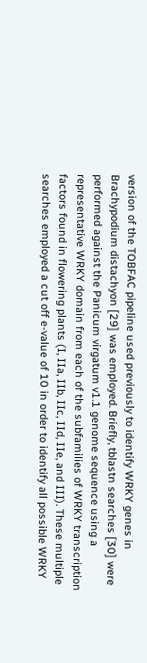version of the TOBFAC pipeline used previously to identify WRKY genes in Brachypodium distachyon [29] was employed. Briefly, tblastn searches [30] were performed against the Panicum virgatum v1.1 genome sequence using a representative WRKY domain from each of the subfamilies of WRKY transcription factors found in flowering plants (I, IIa, IIb, IIc, IId, IIe, and III). These multiple searches employed a cut off e-value of 10 in order to identify all possible WRKY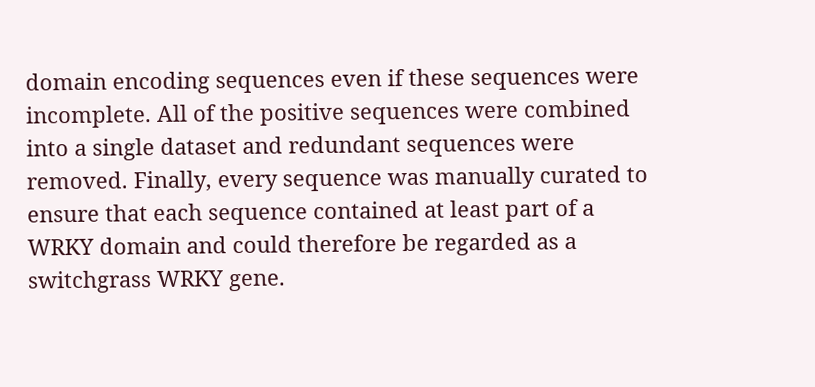domain encoding sequences even if these sequences were incomplete. All of the positive sequences were combined into a single dataset and redundant sequences were removed. Finally, every sequence was manually curated to ensure that each sequence contained at least part of a WRKY domain and could therefore be regarded as a switchgrass WRKY gene.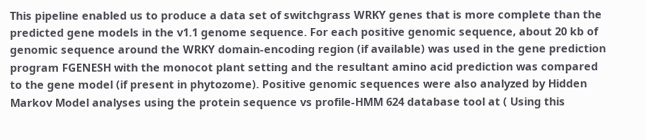This pipeline enabled us to produce a data set of switchgrass WRKY genes that is more complete than the predicted gene models in the v1.1 genome sequence. For each positive genomic sequence, about 20 kb of genomic sequence around the WRKY domain-encoding region (if available) was used in the gene prediction program FGENESH with the monocot plant setting and the resultant amino acid prediction was compared to the gene model (if present in phytozome). Positive genomic sequences were also analyzed by Hidden Markov Model analyses using the protein sequence vs profile-HMM 624 database tool at ( Using this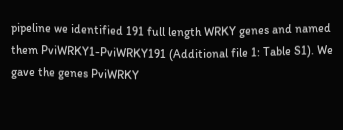pipeline we identified 191 full length WRKY genes and named them PviWRKY1-PviWRKY191 (Additional file 1: Table S1). We gave the genes PviWRKY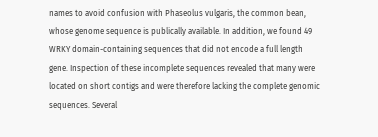names to avoid confusion with Phaseolus vulgaris, the common bean, whose genome sequence is publically available. In addition, we found 49 WRKY domain-containing sequences that did not encode a full length gene. Inspection of these incomplete sequences revealed that many were located on short contigs and were therefore lacking the complete genomic sequences. Several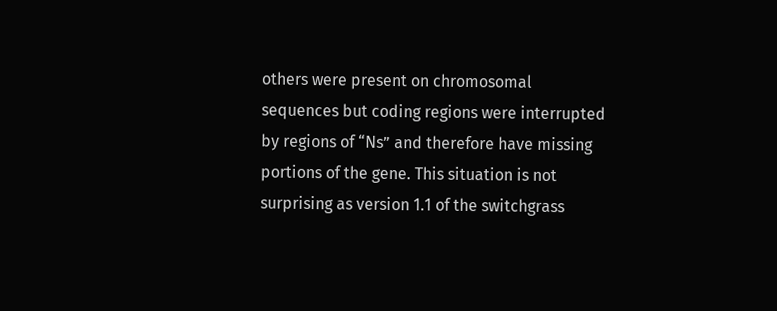others were present on chromosomal sequences but coding regions were interrupted by regions of “Ns” and therefore have missing portions of the gene. This situation is not surprising as version 1.1 of the switchgrass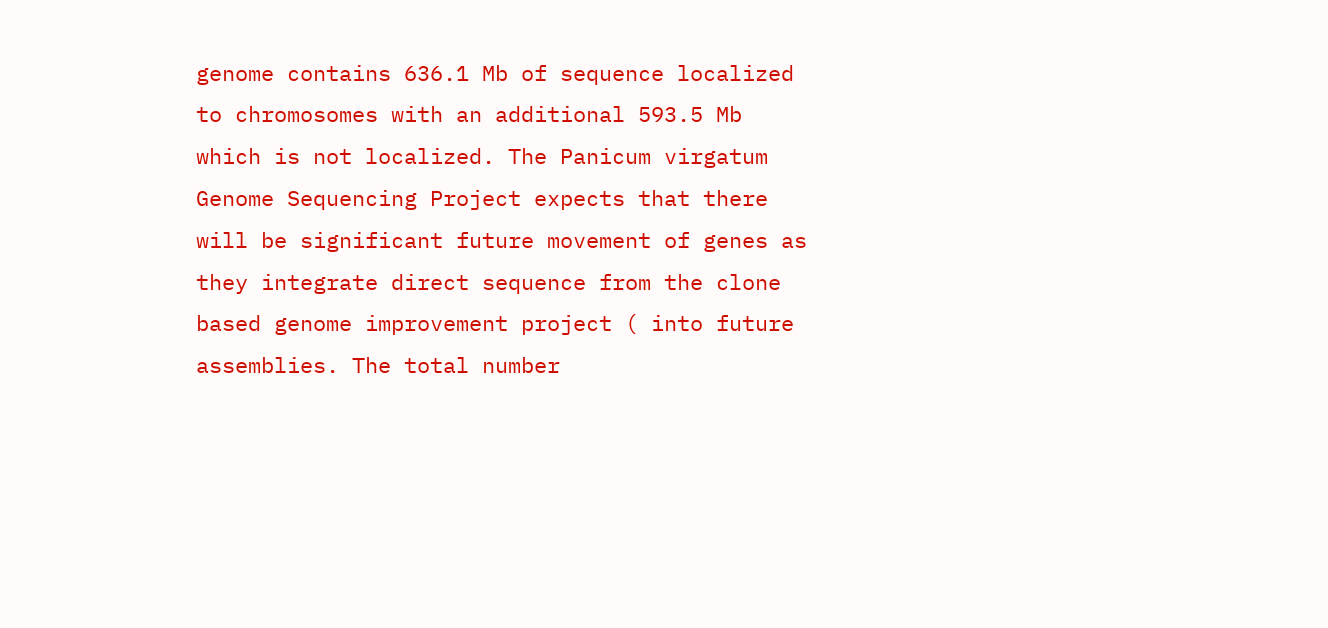genome contains 636.1 Mb of sequence localized to chromosomes with an additional 593.5 Mb which is not localized. The Panicum virgatum Genome Sequencing Project expects that there will be significant future movement of genes as they integrate direct sequence from the clone based genome improvement project ( into future assemblies. The total number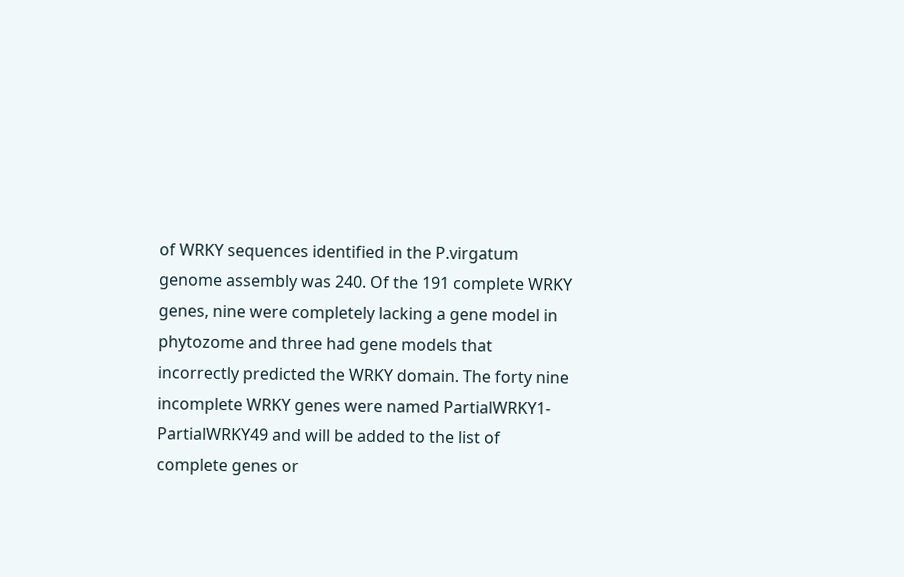of WRKY sequences identified in the P.virgatum genome assembly was 240. Of the 191 complete WRKY genes, nine were completely lacking a gene model in phytozome and three had gene models that incorrectly predicted the WRKY domain. The forty nine incomplete WRKY genes were named PartialWRKY1-PartialWRKY49 and will be added to the list of complete genes or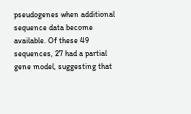pseudogenes when additional sequence data become available. Of these 49 sequences, 27 had a partial gene model, suggesting that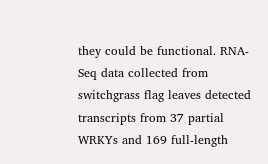they could be functional. RNA-Seq data collected from switchgrass flag leaves detected transcripts from 37 partial WRKYs and 169 full-length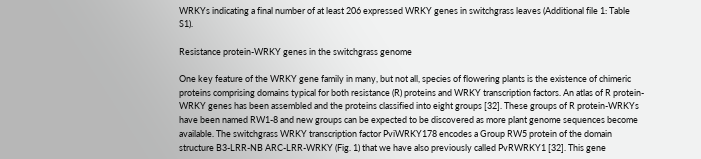WRKYs indicating a final number of at least 206 expressed WRKY genes in switchgrass leaves (Additional file 1: Table S1).

Resistance protein-WRKY genes in the switchgrass genome

One key feature of the WRKY gene family in many, but not all, species of flowering plants is the existence of chimeric proteins comprising domains typical for both resistance (R) proteins and WRKY transcription factors. An atlas of R protein-WRKY genes has been assembled and the proteins classified into eight groups [32]. These groups of R protein-WRKYs have been named RW1-8 and new groups can be expected to be discovered as more plant genome sequences become available. The switchgrass WRKY transcription factor PviWRKY178 encodes a Group RW5 protein of the domain structure B3-LRR-NB ARC-LRR-WRKY (Fig. 1) that we have also previously called PvRWRKY1 [32]. This gene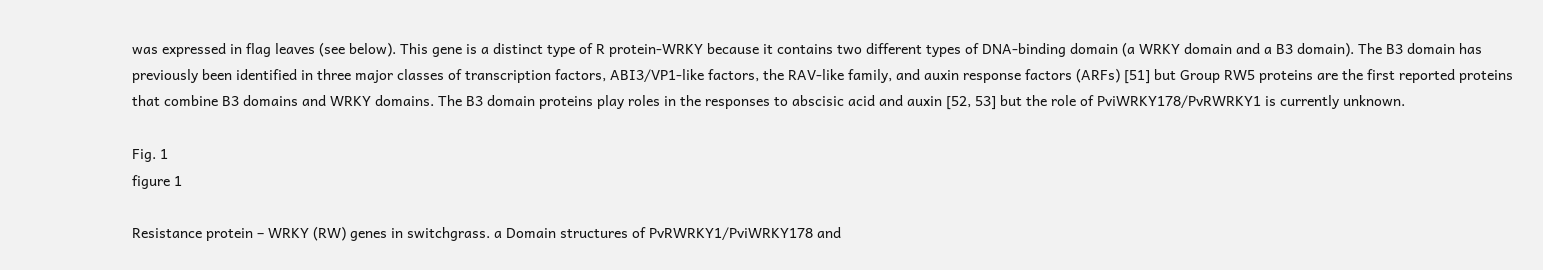was expressed in flag leaves (see below). This gene is a distinct type of R protein-WRKY because it contains two different types of DNA-binding domain (a WRKY domain and a B3 domain). The B3 domain has previously been identified in three major classes of transcription factors, ABI3/VP1-like factors, the RAV-like family, and auxin response factors (ARFs) [51] but Group RW5 proteins are the first reported proteins that combine B3 domains and WRKY domains. The B3 domain proteins play roles in the responses to abscisic acid and auxin [52, 53] but the role of PviWRKY178/PvRWRKY1 is currently unknown.

Fig. 1
figure 1

Resistance protein – WRKY (RW) genes in switchgrass. a Domain structures of PvRWRKY1/PviWRKY178 and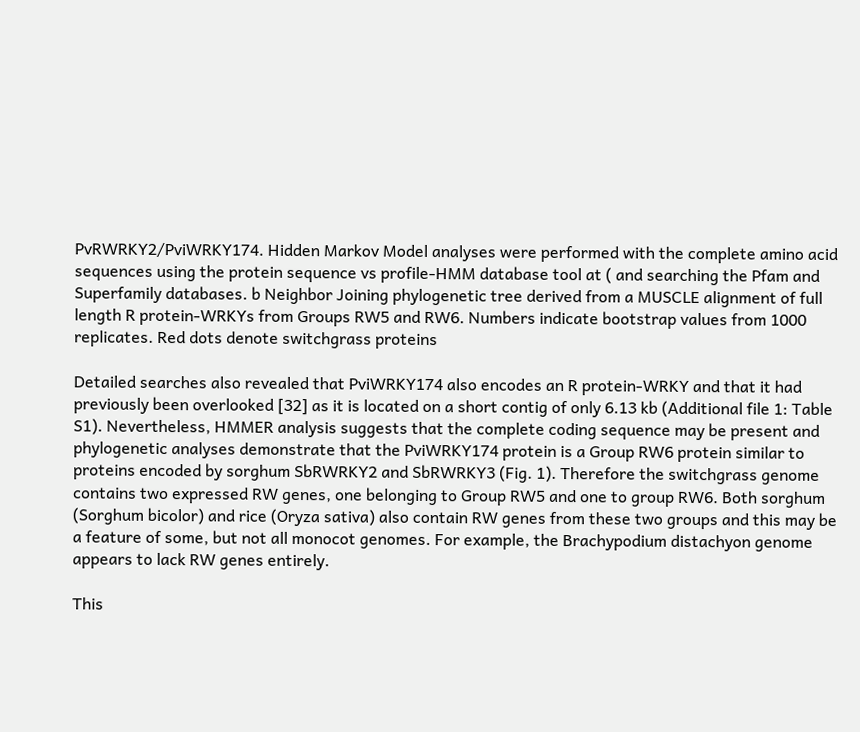PvRWRKY2/PviWRKY174. Hidden Markov Model analyses were performed with the complete amino acid sequences using the protein sequence vs profile-HMM database tool at ( and searching the Pfam and Superfamily databases. b Neighbor Joining phylogenetic tree derived from a MUSCLE alignment of full length R protein-WRKYs from Groups RW5 and RW6. Numbers indicate bootstrap values from 1000 replicates. Red dots denote switchgrass proteins

Detailed searches also revealed that PviWRKY174 also encodes an R protein-WRKY and that it had previously been overlooked [32] as it is located on a short contig of only 6.13 kb (Additional file 1: Table S1). Nevertheless, HMMER analysis suggests that the complete coding sequence may be present and phylogenetic analyses demonstrate that the PviWRKY174 protein is a Group RW6 protein similar to proteins encoded by sorghum SbRWRKY2 and SbRWRKY3 (Fig. 1). Therefore the switchgrass genome contains two expressed RW genes, one belonging to Group RW5 and one to group RW6. Both sorghum (Sorghum bicolor) and rice (Oryza sativa) also contain RW genes from these two groups and this may be a feature of some, but not all monocot genomes. For example, the Brachypodium distachyon genome appears to lack RW genes entirely.

This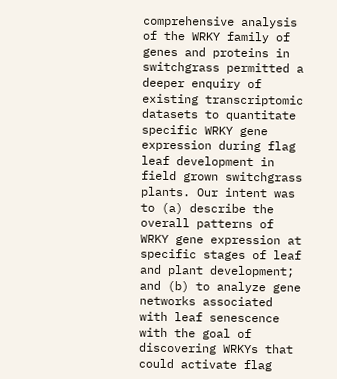comprehensive analysis of the WRKY family of genes and proteins in switchgrass permitted a deeper enquiry of existing transcriptomic datasets to quantitate specific WRKY gene expression during flag leaf development in field grown switchgrass plants. Our intent was to (a) describe the overall patterns of WRKY gene expression at specific stages of leaf and plant development; and (b) to analyze gene networks associated with leaf senescence with the goal of discovering WRKYs that could activate flag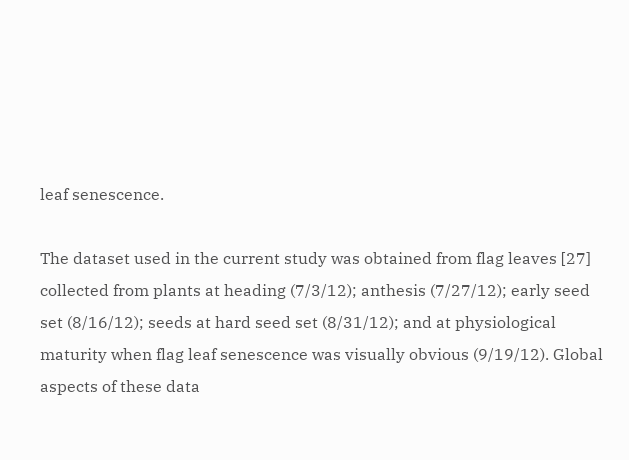leaf senescence.

The dataset used in the current study was obtained from flag leaves [27] collected from plants at heading (7/3/12); anthesis (7/27/12); early seed set (8/16/12); seeds at hard seed set (8/31/12); and at physiological maturity when flag leaf senescence was visually obvious (9/19/12). Global aspects of these data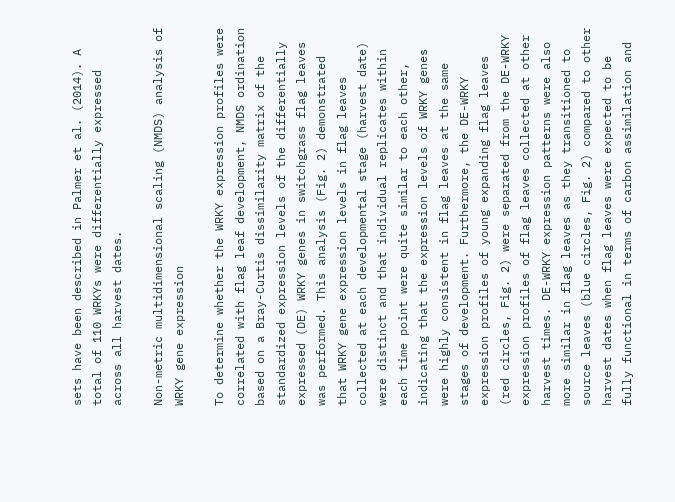sets have been described in Palmer et al. (2014). A total of 110 WRKYs were differentially expressed across all harvest dates.

Non-metric multidimensional scaling (NMDS) analysis of WRKY gene expression

To determine whether the WRKY expression profiles were correlated with flag leaf development, NMDS ordination based on a Bray-Curtis dissimilarity matrix of the standardized expression levels of the differentially expressed (DE) WRKY genes in switchgrass flag leaves was performed. This analysis (Fig. 2) demonstrated that WRKY gene expression levels in flag leaves collected at each developmental stage (harvest date) were distinct and that individual replicates within each time point were quite similar to each other, indicating that the expression levels of WRKY genes were highly consistent in flag leaves at the same stages of development. Furthermore, the DE-WRKY expression profiles of young expanding flag leaves (red circles, Fig. 2) were separated from the DE-WRKY expression profiles of flag leaves collected at other harvest times. DE-WRKY expression patterns were also more similar in flag leaves as they transitioned to source leaves (blue circles, Fig. 2) compared to other harvest dates when flag leaves were expected to be fully functional in terms of carbon assimilation and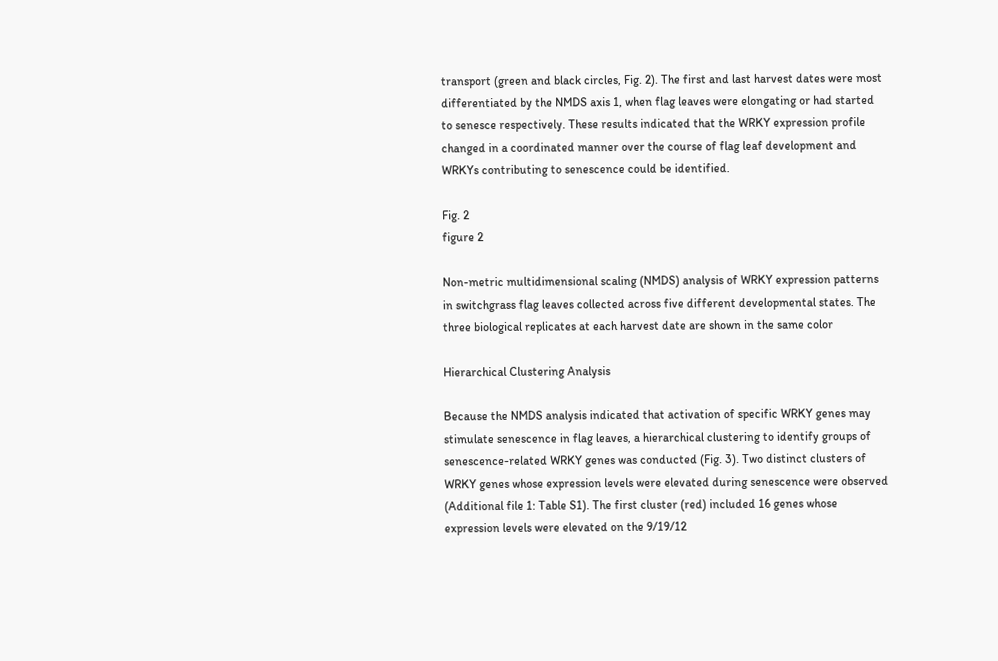transport (green and black circles, Fig. 2). The first and last harvest dates were most differentiated by the NMDS axis 1, when flag leaves were elongating or had started to senesce respectively. These results indicated that the WRKY expression profile changed in a coordinated manner over the course of flag leaf development and WRKYs contributing to senescence could be identified.

Fig. 2
figure 2

Non-metric multidimensional scaling (NMDS) analysis of WRKY expression patterns in switchgrass flag leaves collected across five different developmental states. The three biological replicates at each harvest date are shown in the same color

Hierarchical Clustering Analysis

Because the NMDS analysis indicated that activation of specific WRKY genes may stimulate senescence in flag leaves, a hierarchical clustering to identify groups of senescence-related WRKY genes was conducted (Fig. 3). Two distinct clusters of WRKY genes whose expression levels were elevated during senescence were observed (Additional file 1: Table S1). The first cluster (red) included 16 genes whose expression levels were elevated on the 9/19/12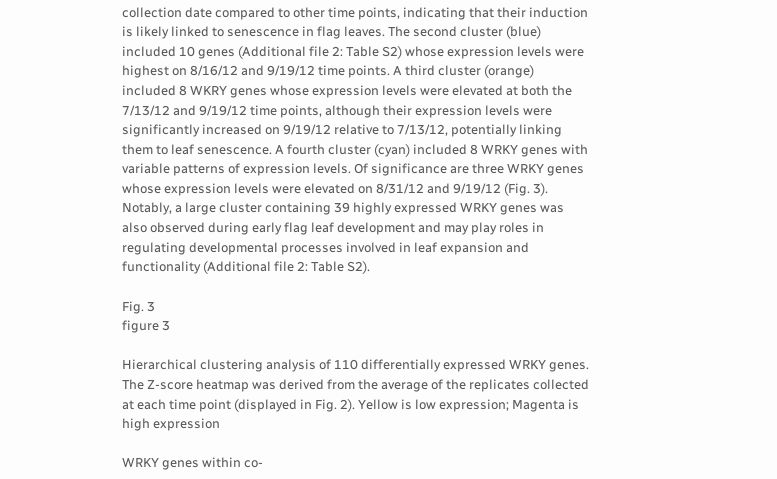collection date compared to other time points, indicating that their induction is likely linked to senescence in flag leaves. The second cluster (blue) included 10 genes (Additional file 2: Table S2) whose expression levels were highest on 8/16/12 and 9/19/12 time points. A third cluster (orange) included 8 WKRY genes whose expression levels were elevated at both the 7/13/12 and 9/19/12 time points, although their expression levels were significantly increased on 9/19/12 relative to 7/13/12, potentially linking them to leaf senescence. A fourth cluster (cyan) included 8 WRKY genes with variable patterns of expression levels. Of significance are three WRKY genes whose expression levels were elevated on 8/31/12 and 9/19/12 (Fig. 3). Notably, a large cluster containing 39 highly expressed WRKY genes was also observed during early flag leaf development and may play roles in regulating developmental processes involved in leaf expansion and functionality (Additional file 2: Table S2).

Fig. 3
figure 3

Hierarchical clustering analysis of 110 differentially expressed WRKY genes. The Z-score heatmap was derived from the average of the replicates collected at each time point (displayed in Fig. 2). Yellow is low expression; Magenta is high expression

WRKY genes within co-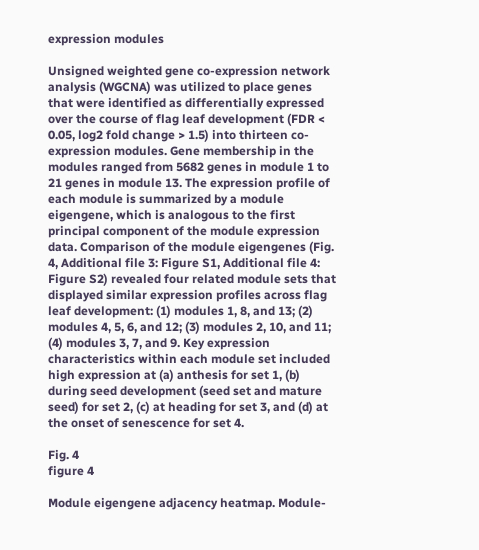expression modules

Unsigned weighted gene co-expression network analysis (WGCNA) was utilized to place genes that were identified as differentially expressed over the course of flag leaf development (FDR < 0.05, log2 fold change > 1.5) into thirteen co-expression modules. Gene membership in the modules ranged from 5682 genes in module 1 to 21 genes in module 13. The expression profile of each module is summarized by a module eigengene, which is analogous to the first principal component of the module expression data. Comparison of the module eigengenes (Fig. 4, Additional file 3: Figure S1, Additional file 4: Figure S2) revealed four related module sets that displayed similar expression profiles across flag leaf development: (1) modules 1, 8, and 13; (2) modules 4, 5, 6, and 12; (3) modules 2, 10, and 11; (4) modules 3, 7, and 9. Key expression characteristics within each module set included high expression at (a) anthesis for set 1, (b) during seed development (seed set and mature seed) for set 2, (c) at heading for set 3, and (d) at the onset of senescence for set 4.

Fig. 4
figure 4

Module eigengene adjacency heatmap. Module-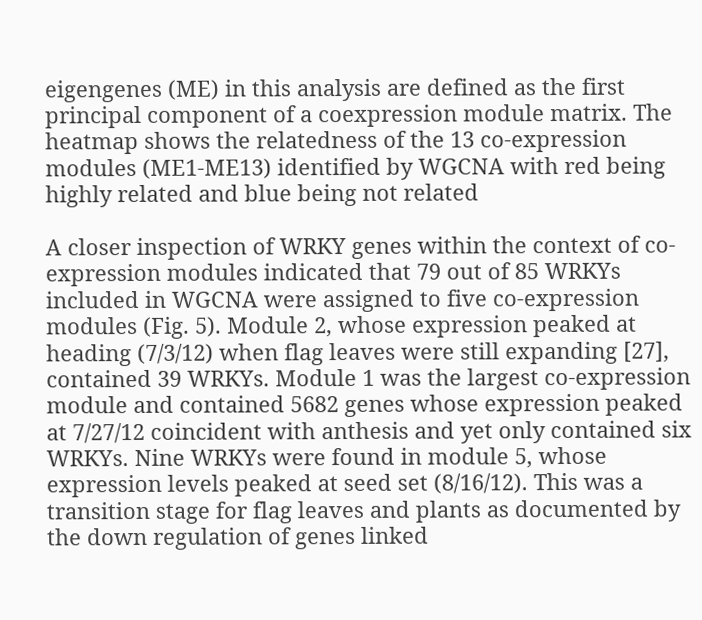eigengenes (ME) in this analysis are defined as the first principal component of a coexpression module matrix. The heatmap shows the relatedness of the 13 co-expression modules (ME1-ME13) identified by WGCNA with red being highly related and blue being not related

A closer inspection of WRKY genes within the context of co-expression modules indicated that 79 out of 85 WRKYs included in WGCNA were assigned to five co-expression modules (Fig. 5). Module 2, whose expression peaked at heading (7/3/12) when flag leaves were still expanding [27], contained 39 WRKYs. Module 1 was the largest co-expression module and contained 5682 genes whose expression peaked at 7/27/12 coincident with anthesis and yet only contained six WRKYs. Nine WRKYs were found in module 5, whose expression levels peaked at seed set (8/16/12). This was a transition stage for flag leaves and plants as documented by the down regulation of genes linked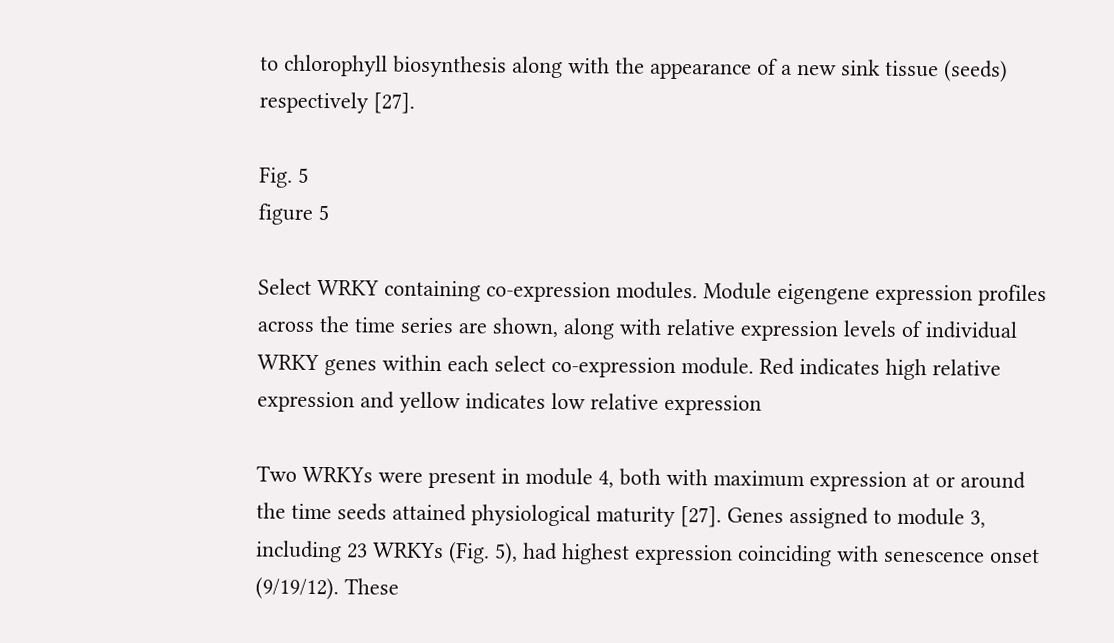to chlorophyll biosynthesis along with the appearance of a new sink tissue (seeds) respectively [27].

Fig. 5
figure 5

Select WRKY containing co-expression modules. Module eigengene expression profiles across the time series are shown, along with relative expression levels of individual WRKY genes within each select co-expression module. Red indicates high relative expression and yellow indicates low relative expression

Two WRKYs were present in module 4, both with maximum expression at or around the time seeds attained physiological maturity [27]. Genes assigned to module 3, including 23 WRKYs (Fig. 5), had highest expression coinciding with senescence onset (9/19/12). These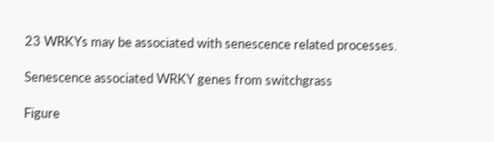23 WRKYs may be associated with senescence related processes.

Senescence associated WRKY genes from switchgrass

Figure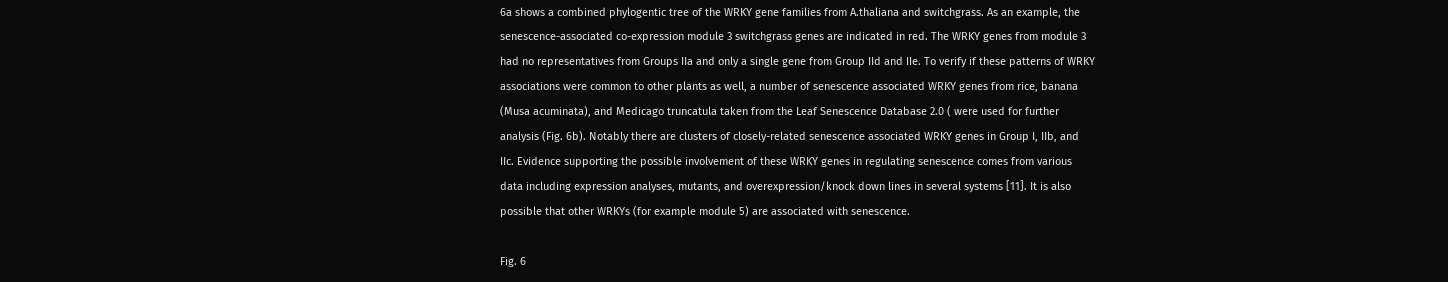6a shows a combined phylogentic tree of the WRKY gene families from A.thaliana and switchgrass. As an example, the senescence-associated co-expression module 3 switchgrass genes are indicated in red. The WRKY genes from module 3 had no representatives from Groups IIa and only a single gene from Group IId and IIe. To verify if these patterns of WRKY associations were common to other plants as well, a number of senescence associated WRKY genes from rice, banana (Musa acuminata), and Medicago truncatula taken from the Leaf Senescence Database 2.0 ( were used for further analysis (Fig. 6b). Notably there are clusters of closely-related senescence associated WRKY genes in Group I, IIb, and IIc. Evidence supporting the possible involvement of these WRKY genes in regulating senescence comes from various data including expression analyses, mutants, and overexpression/knock down lines in several systems [11]. It is also possible that other WRKYs (for example module 5) are associated with senescence.

Fig. 6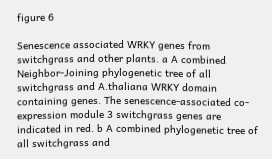figure 6

Senescence associated WRKY genes from switchgrass and other plants. a A combined Neighbor-Joining phylogenetic tree of all switchgrass and A.thaliana WRKY domain containing genes. The senescence-associated co-expression module 3 switchgrass genes are indicated in red. b A combined phylogenetic tree of all switchgrass and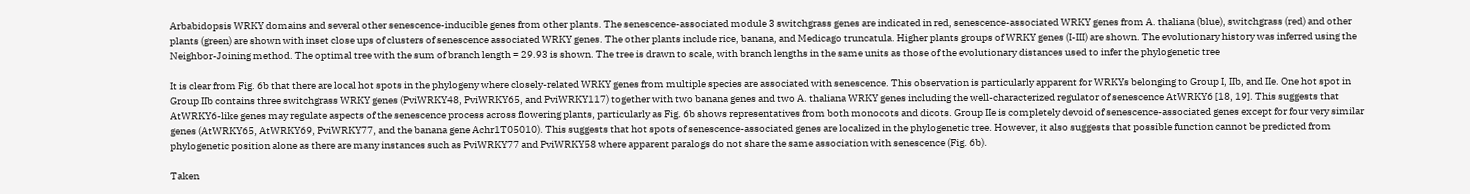Arbabidopsis WRKY domains and several other senescence-inducible genes from other plants. The senescence-associated module 3 switchgrass genes are indicated in red, senescence-associated WRKY genes from A. thaliana (blue), switchgrass (red) and other plants (green) are shown with inset close ups of clusters of senescence associated WRKY genes. The other plants include rice, banana, and Medicago truncatula. Higher plants groups of WRKY genes (I-III) are shown. The evolutionary history was inferred using the Neighbor-Joining method. The optimal tree with the sum of branch length = 29.93 is shown. The tree is drawn to scale, with branch lengths in the same units as those of the evolutionary distances used to infer the phylogenetic tree

It is clear from Fig. 6b that there are local hot spots in the phylogeny where closely-related WRKY genes from multiple species are associated with senescence. This observation is particularly apparent for WRKYs belonging to Group I, IIb, and IIe. One hot spot in Group IIb contains three switchgrass WRKY genes (PviWRKY48, PviWRKY65, and PviWRKY117) together with two banana genes and two A. thaliana WRKY genes including the well-characterized regulator of senescence AtWRKY6 [18, 19]. This suggests that AtWRKY6-like genes may regulate aspects of the senescence process across flowering plants, particularly as Fig. 6b shows representatives from both monocots and dicots. Group IIe is completely devoid of senescence-associated genes except for four very similar genes (AtWRKY65, AtWRKY69, PviWRKY77, and the banana gene Achr1T05010). This suggests that hot spots of senescence-associated genes are localized in the phylogenetic tree. However, it also suggests that possible function cannot be predicted from phylogenetic position alone as there are many instances such as PviWRKY77 and PviWRKY58 where apparent paralogs do not share the same association with senescence (Fig. 6b).

Taken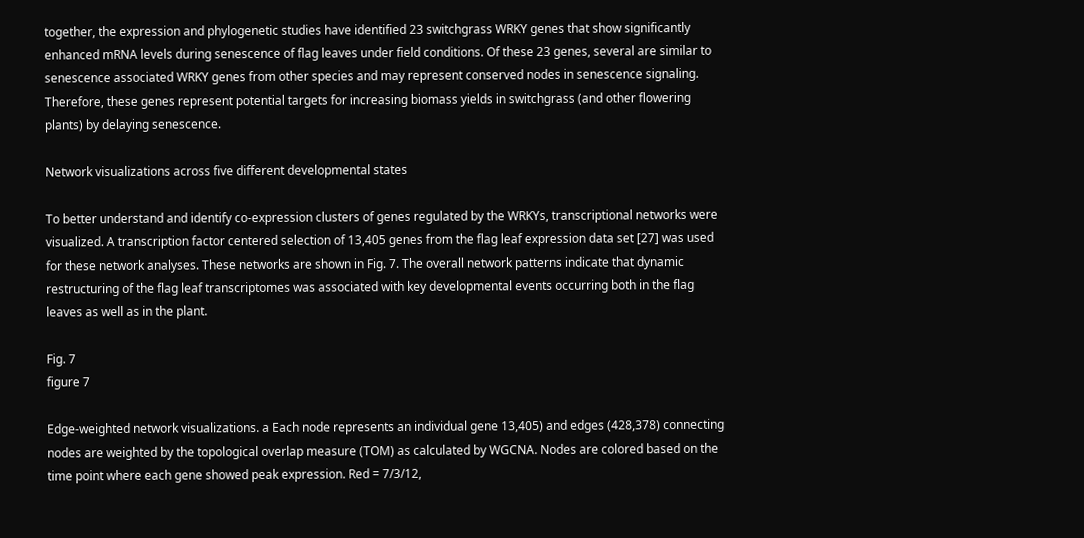together, the expression and phylogenetic studies have identified 23 switchgrass WRKY genes that show significantly enhanced mRNA levels during senescence of flag leaves under field conditions. Of these 23 genes, several are similar to senescence associated WRKY genes from other species and may represent conserved nodes in senescence signaling. Therefore, these genes represent potential targets for increasing biomass yields in switchgrass (and other flowering plants) by delaying senescence.

Network visualizations across five different developmental states

To better understand and identify co-expression clusters of genes regulated by the WRKYs, transcriptional networks were visualized. A transcription factor centered selection of 13,405 genes from the flag leaf expression data set [27] was used for these network analyses. These networks are shown in Fig. 7. The overall network patterns indicate that dynamic restructuring of the flag leaf transcriptomes was associated with key developmental events occurring both in the flag leaves as well as in the plant.

Fig. 7
figure 7

Edge-weighted network visualizations. a Each node represents an individual gene 13,405) and edges (428,378) connecting nodes are weighted by the topological overlap measure (TOM) as calculated by WGCNA. Nodes are colored based on the time point where each gene showed peak expression. Red = 7/3/12,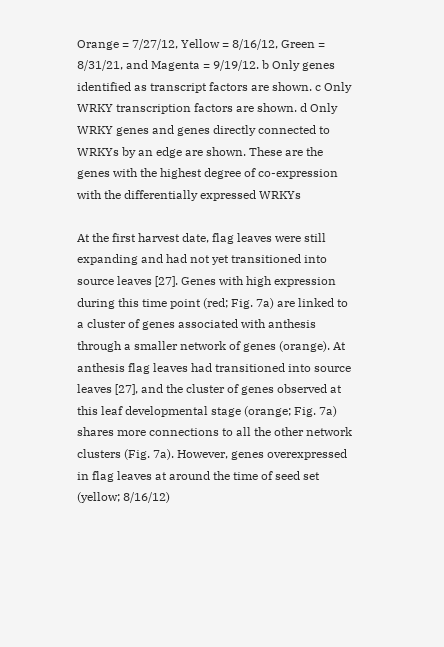Orange = 7/27/12, Yellow = 8/16/12, Green = 8/31/21, and Magenta = 9/19/12. b Only genes identified as transcript factors are shown. c Only WRKY transcription factors are shown. d Only WRKY genes and genes directly connected to WRKYs by an edge are shown. These are the genes with the highest degree of co-expression with the differentially expressed WRKYs

At the first harvest date, flag leaves were still expanding and had not yet transitioned into source leaves [27]. Genes with high expression during this time point (red; Fig. 7a) are linked to a cluster of genes associated with anthesis through a smaller network of genes (orange). At anthesis flag leaves had transitioned into source leaves [27], and the cluster of genes observed at this leaf developmental stage (orange; Fig. 7a) shares more connections to all the other network clusters (Fig. 7a). However, genes overexpressed in flag leaves at around the time of seed set (yellow; 8/16/12)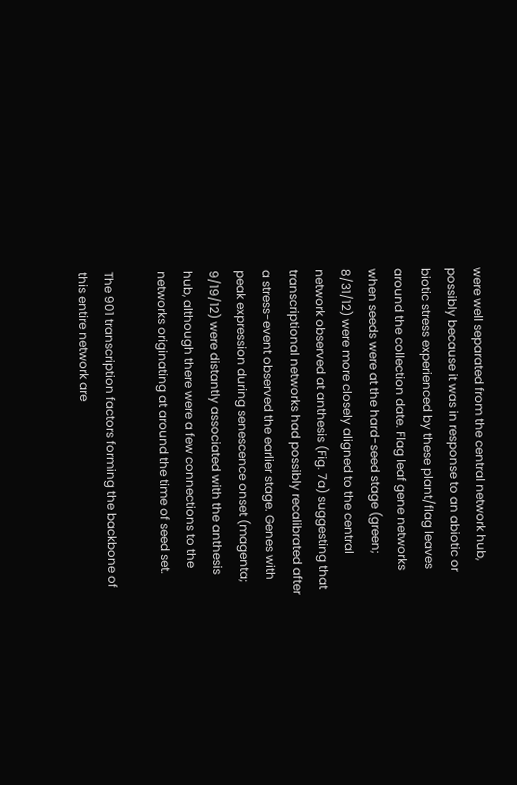were well separated from the central network hub, possibly because it was in response to an abiotic or biotic stress experienced by these plant/flag leaves around the collection date. Flag leaf gene networks when seeds were at the hard-seed stage (green; 8/31/12) were more closely aligned to the central network observed at anthesis (Fig. 7a) suggesting that transcriptional networks had possibly recalibrated after a stress-event observed the earlier stage. Genes with peak expression during senescence onset (magenta; 9/19/12) were distantly associated with the anthesis hub, although there were a few connections to the networks originating at around the time of seed set.

The 901 transcription factors forming the backbone of this entire network are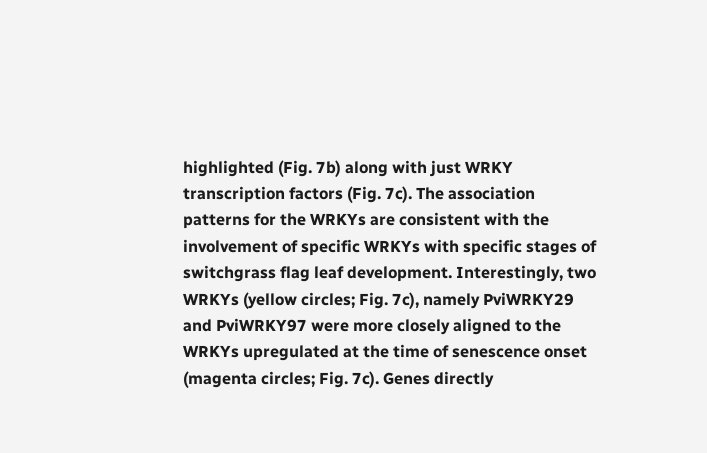highlighted (Fig. 7b) along with just WRKY transcription factors (Fig. 7c). The association patterns for the WRKYs are consistent with the involvement of specific WRKYs with specific stages of switchgrass flag leaf development. Interestingly, two WRKYs (yellow circles; Fig. 7c), namely PviWRKY29 and PviWRKY97 were more closely aligned to the WRKYs upregulated at the time of senescence onset (magenta circles; Fig. 7c). Genes directly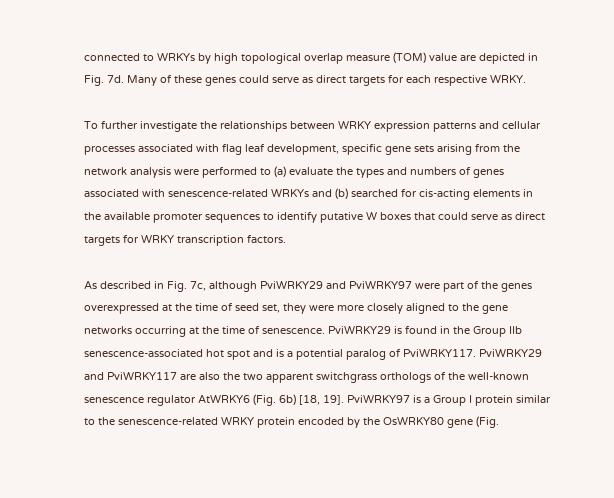connected to WRKYs by high topological overlap measure (TOM) value are depicted in Fig. 7d. Many of these genes could serve as direct targets for each respective WRKY.

To further investigate the relationships between WRKY expression patterns and cellular processes associated with flag leaf development, specific gene sets arising from the network analysis were performed to (a) evaluate the types and numbers of genes associated with senescence-related WRKYs and (b) searched for cis-acting elements in the available promoter sequences to identify putative W boxes that could serve as direct targets for WRKY transcription factors.

As described in Fig. 7c, although PviWRKY29 and PviWRKY97 were part of the genes overexpressed at the time of seed set, they were more closely aligned to the gene networks occurring at the time of senescence. PviWRKY29 is found in the Group IIb senescence-associated hot spot and is a potential paralog of PviWRKY117. PviWRKY29 and PviWRKY117 are also the two apparent switchgrass orthologs of the well-known senescence regulator AtWRKY6 (Fig. 6b) [18, 19]. PviWRKY97 is a Group I protein similar to the senescence-related WRKY protein encoded by the OsWRKY80 gene (Fig.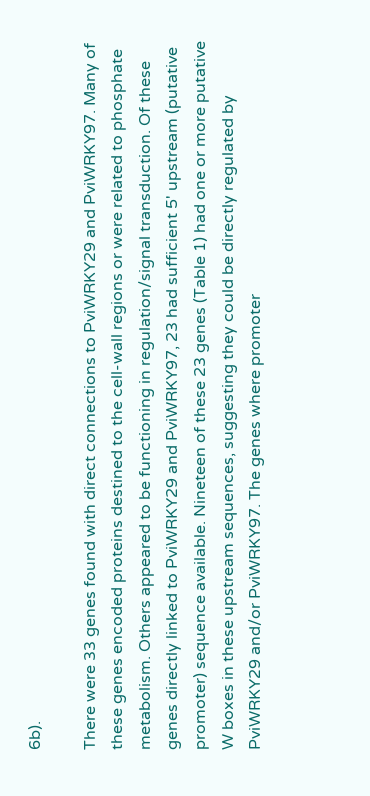6b).

There were 33 genes found with direct connections to PviWRKY29 and PviWRKY97. Many of these genes encoded proteins destined to the cell-wall regions or were related to phosphate metabolism. Others appeared to be functioning in regulation/signal transduction. Of these genes directly linked to PviWRKY29 and PviWRKY97, 23 had sufficient 5' upstream (putative promoter) sequence available. Nineteen of these 23 genes (Table 1) had one or more putative W boxes in these upstream sequences, suggesting they could be directly regulated by PviWRKY29 and/or PviWRKY97. The genes where promoter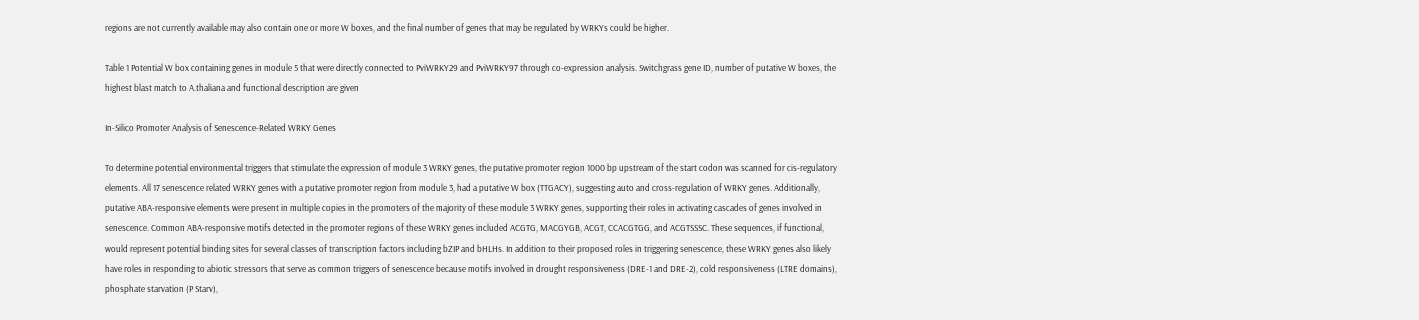regions are not currently available may also contain one or more W boxes, and the final number of genes that may be regulated by WRKYs could be higher.

Table 1 Potential W box containing genes in module 5 that were directly connected to PviWRKY29 and PviWRKY97 through co-expression analysis. Switchgrass gene ID, number of putative W boxes, the highest blast match to A.thaliana and functional description are given

In-Silico Promoter Analysis of Senescence-Related WRKY Genes

To determine potential environmental triggers that stimulate the expression of module 3 WRKY genes, the putative promoter region 1000 bp upstream of the start codon was scanned for cis-regulatory elements. All 17 senescence related WRKY genes with a putative promoter region from module 3, had a putative W box (TTGACY), suggesting auto and cross-regulation of WRKY genes. Additionally, putative ABA-responsive elements were present in multiple copies in the promoters of the majority of these module 3 WRKY genes, supporting their roles in activating cascades of genes involved in senescence. Common ABA-responsive motifs detected in the promoter regions of these WRKY genes included ACGTG, MACGYGB, ACGT, CCACGTGG, and ACGTSSSC. These sequences, if functional, would represent potential binding sites for several classes of transcription factors including bZIP and bHLHs. In addition to their proposed roles in triggering senescence, these WRKY genes also likely have roles in responding to abiotic stressors that serve as common triggers of senescence because motifs involved in drought responsiveness (DRE-1 and DRE-2), cold responsiveness (LTRE domains), phosphate starvation (P Starv),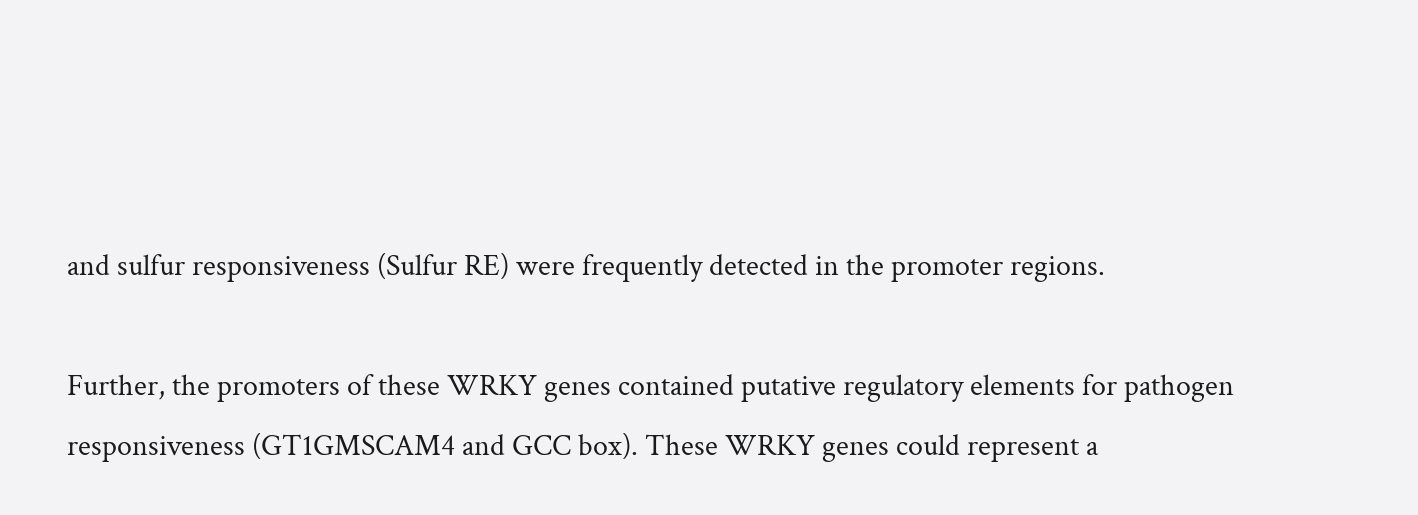and sulfur responsiveness (Sulfur RE) were frequently detected in the promoter regions.

Further, the promoters of these WRKY genes contained putative regulatory elements for pathogen responsiveness (GT1GMSCAM4 and GCC box). These WRKY genes could represent a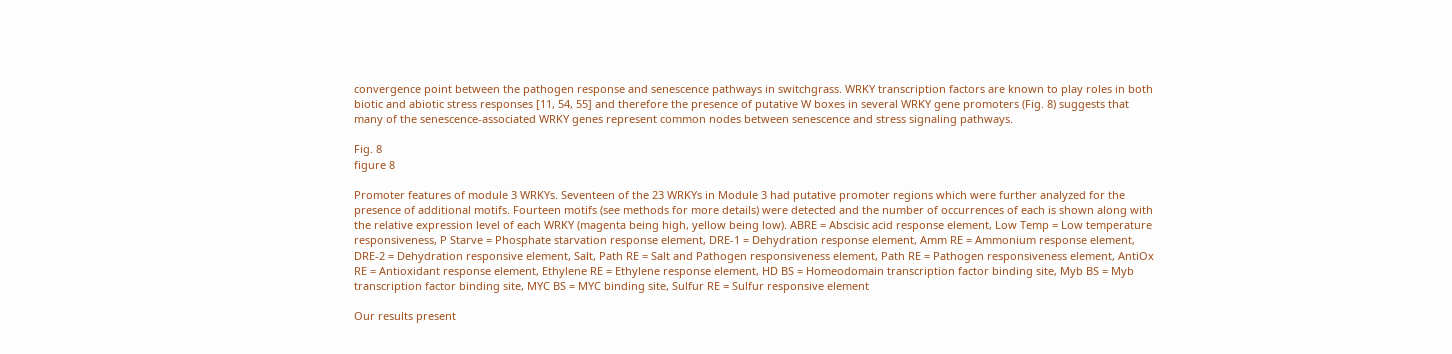convergence point between the pathogen response and senescence pathways in switchgrass. WRKY transcription factors are known to play roles in both biotic and abiotic stress responses [11, 54, 55] and therefore the presence of putative W boxes in several WRKY gene promoters (Fig. 8) suggests that many of the senescence-associated WRKY genes represent common nodes between senescence and stress signaling pathways.

Fig. 8
figure 8

Promoter features of module 3 WRKYs. Seventeen of the 23 WRKYs in Module 3 had putative promoter regions which were further analyzed for the presence of additional motifs. Fourteen motifs (see methods for more details) were detected and the number of occurrences of each is shown along with the relative expression level of each WRKY (magenta being high, yellow being low). ABRE = Abscisic acid response element, Low Temp = Low temperature responsiveness, P Starve = Phosphate starvation response element, DRE-1 = Dehydration response element, Amm RE = Ammonium response element, DRE-2 = Dehydration responsive element, Salt, Path RE = Salt and Pathogen responsiveness element, Path RE = Pathogen responsiveness element, AntiOx RE = Antioxidant response element, Ethylene RE = Ethylene response element, HD BS = Homeodomain transcription factor binding site, Myb BS = Myb transcription factor binding site, MYC BS = MYC binding site, Sulfur RE = Sulfur responsive element

Our results present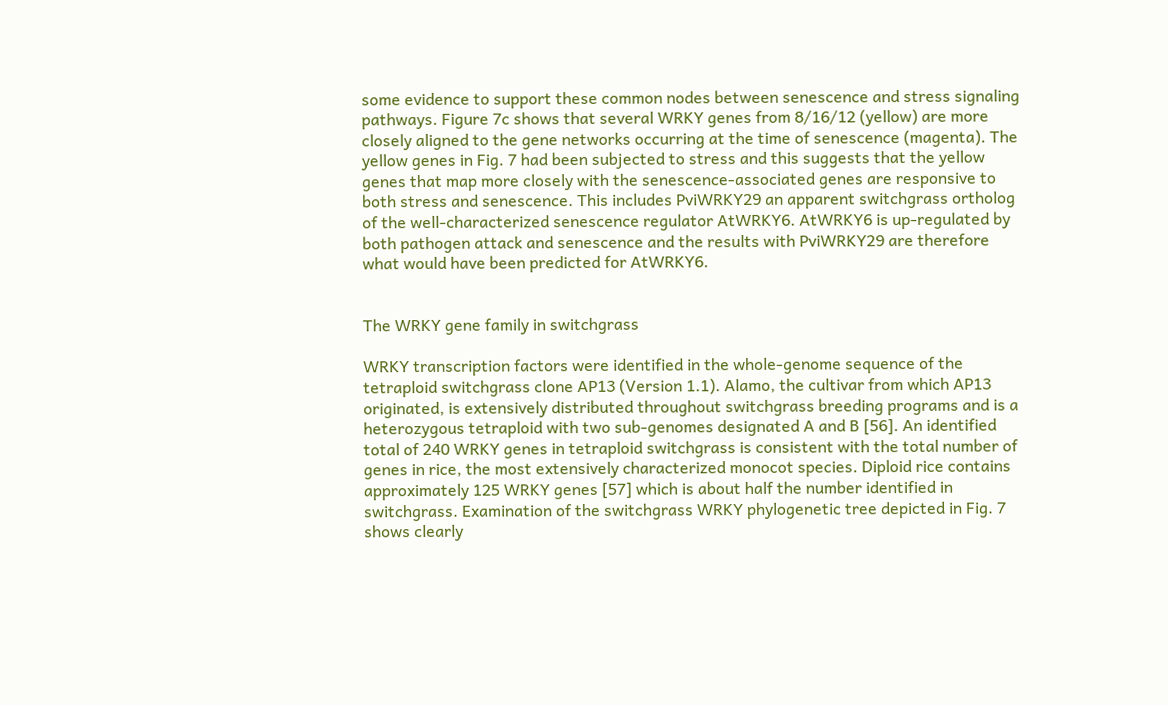some evidence to support these common nodes between senescence and stress signaling pathways. Figure 7c shows that several WRKY genes from 8/16/12 (yellow) are more closely aligned to the gene networks occurring at the time of senescence (magenta). The yellow genes in Fig. 7 had been subjected to stress and this suggests that the yellow genes that map more closely with the senescence-associated genes are responsive to both stress and senescence. This includes PviWRKY29 an apparent switchgrass ortholog of the well-characterized senescence regulator AtWRKY6. AtWRKY6 is up-regulated by both pathogen attack and senescence and the results with PviWRKY29 are therefore what would have been predicted for AtWRKY6.


The WRKY gene family in switchgrass

WRKY transcription factors were identified in the whole-genome sequence of the tetraploid switchgrass clone AP13 (Version 1.1). Alamo, the cultivar from which AP13 originated, is extensively distributed throughout switchgrass breeding programs and is a heterozygous tetraploid with two sub-genomes designated A and B [56]. An identified total of 240 WRKY genes in tetraploid switchgrass is consistent with the total number of genes in rice, the most extensively characterized monocot species. Diploid rice contains approximately 125 WRKY genes [57] which is about half the number identified in switchgrass. Examination of the switchgrass WRKY phylogenetic tree depicted in Fig. 7 shows clearly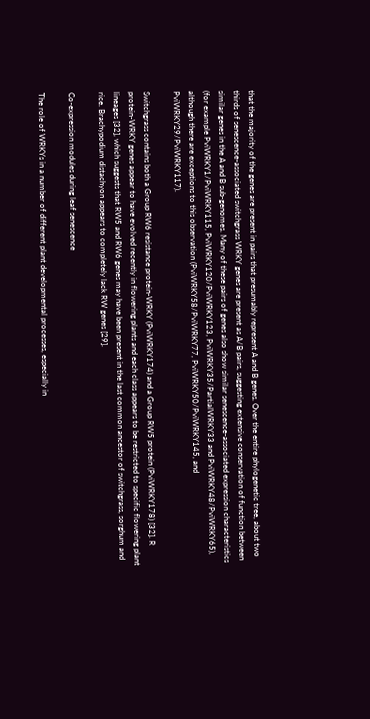that the majority of the genes are present in pairs that presumably represent A and B genes. Over the entire phylogenetic tree, about two thirds of senescence-associated switchgrass WRKY genes are present as A/B pairs, suggesting extensive conservation of function between similar genes in the A and B sub-genomes. Many of these pairs of genes also show similar senescence-associated expression characteristics (for example PviWRKY1/PviWRKY115, PviWRKY120/PviWRKY123, PviWRKY35/PartialWRKY33 and PviWRKY48/PviWRKY65), although there are exceptions to this observation (PviWRKY58/PviWRKY77, PviWRKY50/PviWRKY145, and PviWRKY29/PviWRKY117).

Switchgrass contains both a Group RW6 resistance protein-WRKY (PviWRKY174) and a Group RW5 protein (PviWRKY178) [32]. R protein-WRKY genes appear to have evolved recently in flowering plants and each class appears to be restricted to specific flowering plant lineages [32], which suggests that RW5 and RW6 genes may have been present in the last common ancestor of switchgrass, sorghum and rice. Brachypodium distachyon appears to completely lack RW genes [29].

Co-expression modules during leaf senescence

The role of WRKYs in a number of different plant developmental processes, especially in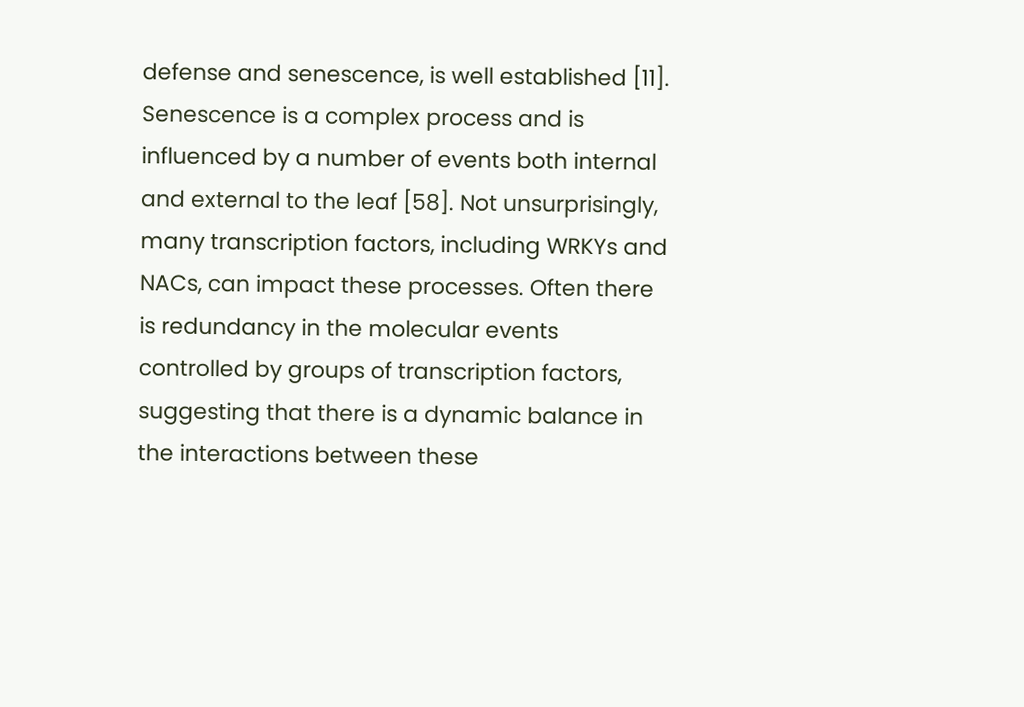defense and senescence, is well established [11]. Senescence is a complex process and is influenced by a number of events both internal and external to the leaf [58]. Not unsurprisingly, many transcription factors, including WRKYs and NACs, can impact these processes. Often there is redundancy in the molecular events controlled by groups of transcription factors, suggesting that there is a dynamic balance in the interactions between these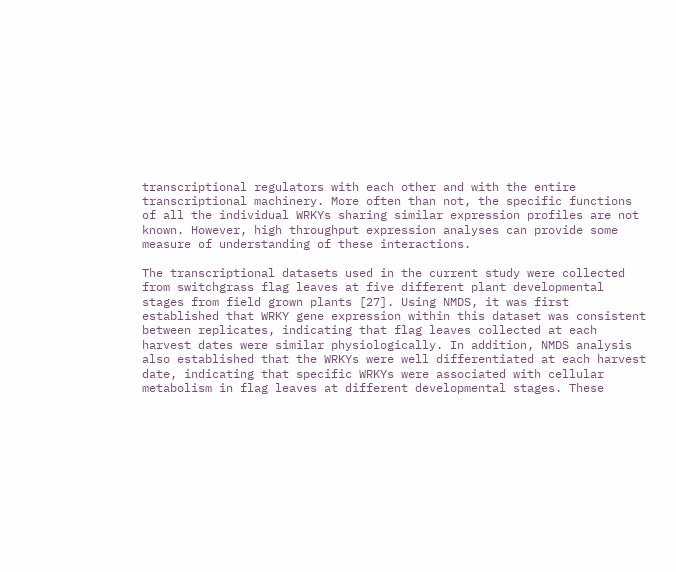transcriptional regulators with each other and with the entire transcriptional machinery. More often than not, the specific functions of all the individual WRKYs sharing similar expression profiles are not known. However, high throughput expression analyses can provide some measure of understanding of these interactions.

The transcriptional datasets used in the current study were collected from switchgrass flag leaves at five different plant developmental stages from field grown plants [27]. Using NMDS, it was first established that WRKY gene expression within this dataset was consistent between replicates, indicating that flag leaves collected at each harvest dates were similar physiologically. In addition, NMDS analysis also established that the WRKYs were well differentiated at each harvest date, indicating that specific WRKYs were associated with cellular metabolism in flag leaves at different developmental stages. These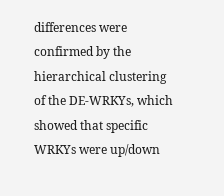differences were confirmed by the hierarchical clustering of the DE-WRKYs, which showed that specific WRKYs were up/down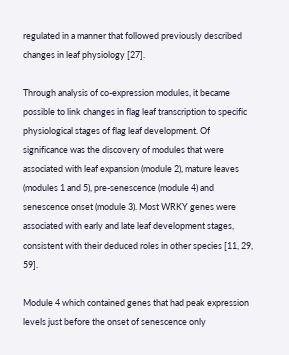regulated in a manner that followed previously described changes in leaf physiology [27].

Through analysis of co-expression modules, it became possible to link changes in flag leaf transcription to specific physiological stages of flag leaf development. Of significance was the discovery of modules that were associated with leaf expansion (module 2), mature leaves (modules 1 and 5), pre-senescence (module 4) and senescence onset (module 3). Most WRKY genes were associated with early and late leaf development stages, consistent with their deduced roles in other species [11, 29, 59].

Module 4 which contained genes that had peak expression levels just before the onset of senescence only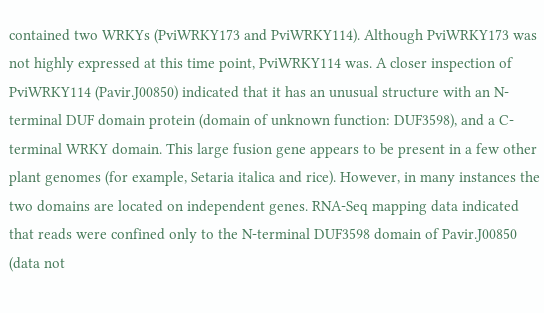contained two WRKYs (PviWRKY173 and PviWRKY114). Although PviWRKY173 was not highly expressed at this time point, PviWRKY114 was. A closer inspection of PviWRKY114 (Pavir.J00850) indicated that it has an unusual structure with an N-terminal DUF domain protein (domain of unknown function: DUF3598), and a C-terminal WRKY domain. This large fusion gene appears to be present in a few other plant genomes (for example, Setaria italica and rice). However, in many instances the two domains are located on independent genes. RNA-Seq mapping data indicated that reads were confined only to the N-terminal DUF3598 domain of Pavir.J00850 (data not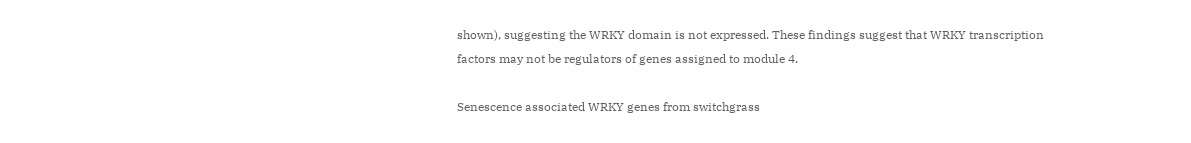shown), suggesting the WRKY domain is not expressed. These findings suggest that WRKY transcription factors may not be regulators of genes assigned to module 4.

Senescence associated WRKY genes from switchgrass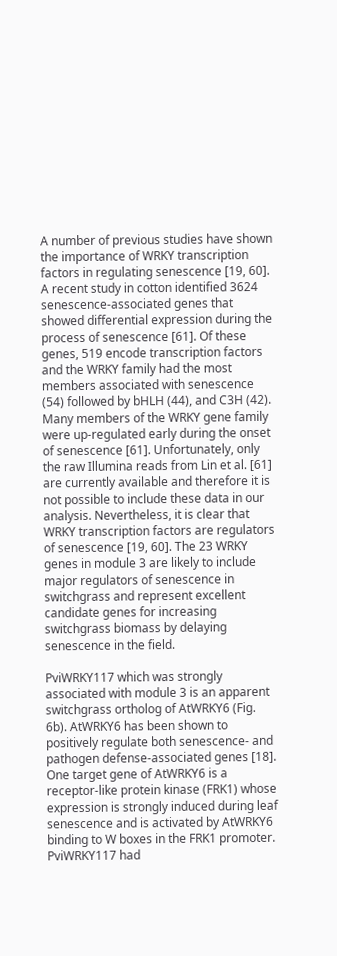A number of previous studies have shown the importance of WRKY transcription factors in regulating senescence [19, 60]. A recent study in cotton identified 3624 senescence-associated genes that showed differential expression during the process of senescence [61]. Of these genes, 519 encode transcription factors and the WRKY family had the most members associated with senescence (54) followed by bHLH (44), and C3H (42). Many members of the WRKY gene family were up-regulated early during the onset of senescence [61]. Unfortunately, only the raw Illumina reads from Lin et al. [61] are currently available and therefore it is not possible to include these data in our analysis. Nevertheless, it is clear that WRKY transcription factors are regulators of senescence [19, 60]. The 23 WRKY genes in module 3 are likely to include major regulators of senescence in switchgrass and represent excellent candidate genes for increasing switchgrass biomass by delaying senescence in the field.

PviWRKY117 which was strongly associated with module 3 is an apparent switchgrass ortholog of AtWRKY6 (Fig. 6b). AtWRKY6 has been shown to positively regulate both senescence- and pathogen defense-associated genes [18]. One target gene of AtWRKY6 is a receptor-like protein kinase (FRK1) whose expression is strongly induced during leaf senescence and is activated by AtWRKY6 binding to W boxes in the FRK1 promoter. PviWRKY117 had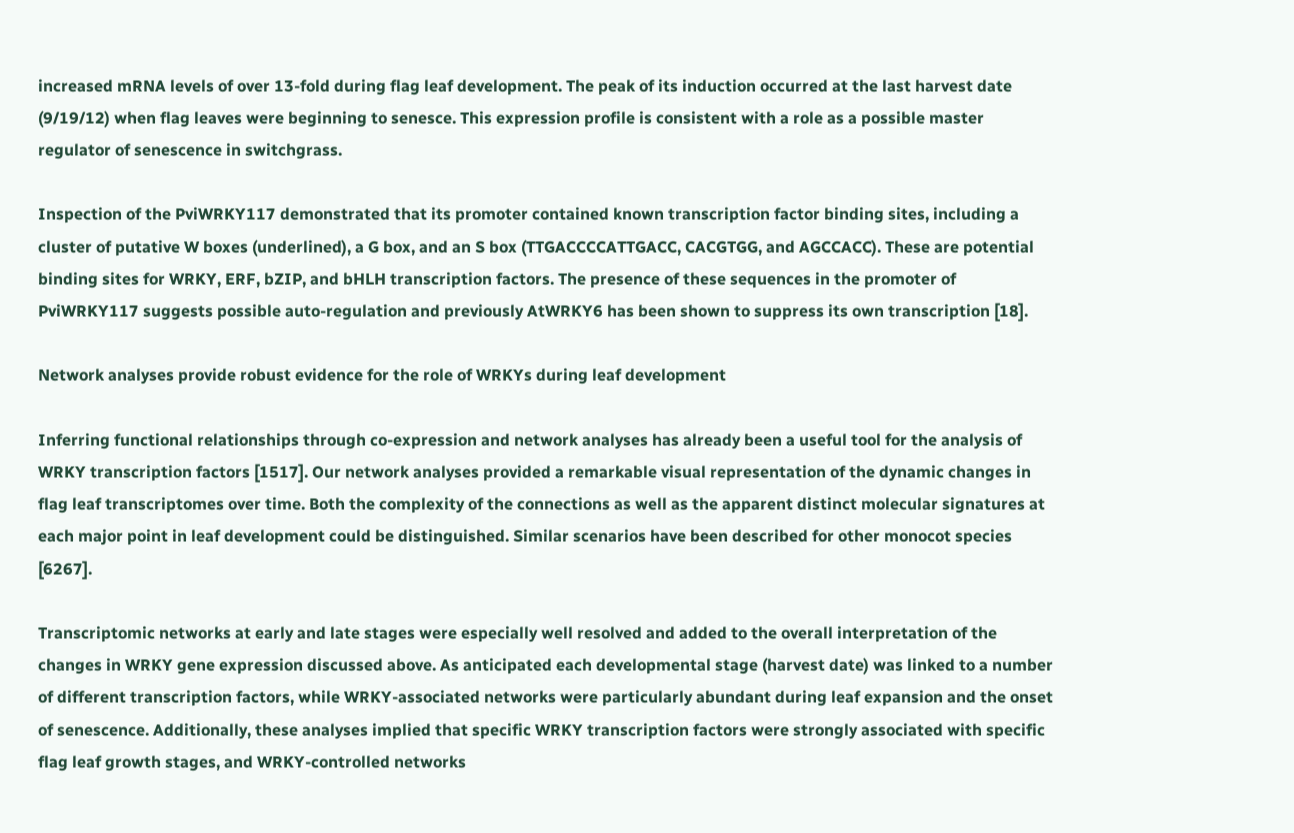increased mRNA levels of over 13-fold during flag leaf development. The peak of its induction occurred at the last harvest date (9/19/12) when flag leaves were beginning to senesce. This expression profile is consistent with a role as a possible master regulator of senescence in switchgrass.

Inspection of the PviWRKY117 demonstrated that its promoter contained known transcription factor binding sites, including a cluster of putative W boxes (underlined), a G box, and an S box (TTGACCCCATTGACC, CACGTGG, and AGCCACC). These are potential binding sites for WRKY, ERF, bZIP, and bHLH transcription factors. The presence of these sequences in the promoter of PviWRKY117 suggests possible auto-regulation and previously AtWRKY6 has been shown to suppress its own transcription [18].

Network analyses provide robust evidence for the role of WRKYs during leaf development

Inferring functional relationships through co-expression and network analyses has already been a useful tool for the analysis of WRKY transcription factors [1517]. Our network analyses provided a remarkable visual representation of the dynamic changes in flag leaf transcriptomes over time. Both the complexity of the connections as well as the apparent distinct molecular signatures at each major point in leaf development could be distinguished. Similar scenarios have been described for other monocot species [6267].

Transcriptomic networks at early and late stages were especially well resolved and added to the overall interpretation of the changes in WRKY gene expression discussed above. As anticipated each developmental stage (harvest date) was linked to a number of different transcription factors, while WRKY-associated networks were particularly abundant during leaf expansion and the onset of senescence. Additionally, these analyses implied that specific WRKY transcription factors were strongly associated with specific flag leaf growth stages, and WRKY-controlled networks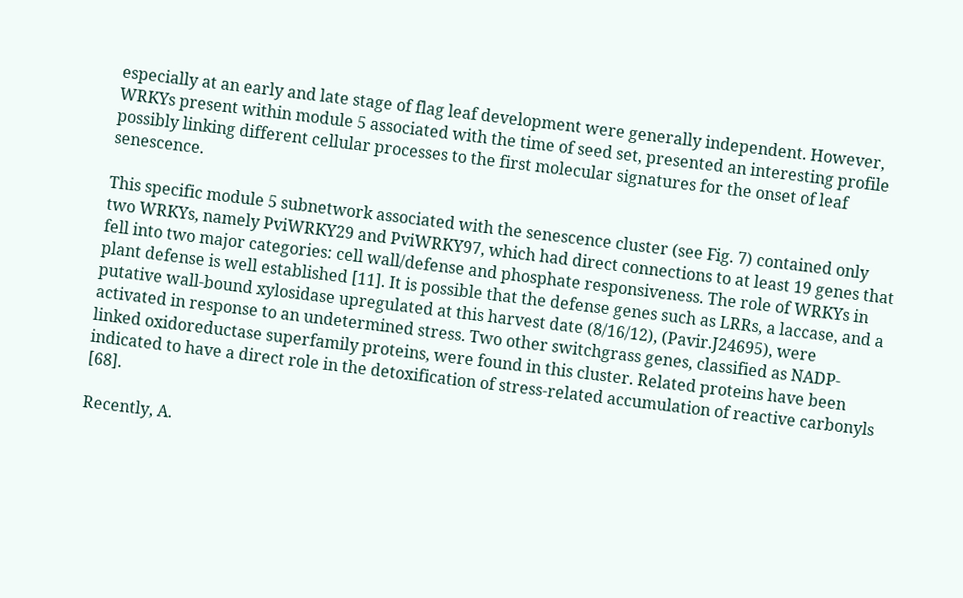especially at an early and late stage of flag leaf development were generally independent. However, WRKYs present within module 5 associated with the time of seed set, presented an interesting profile possibly linking different cellular processes to the first molecular signatures for the onset of leaf senescence.

This specific module 5 subnetwork associated with the senescence cluster (see Fig. 7) contained only two WRKYs, namely PviWRKY29 and PviWRKY97, which had direct connections to at least 19 genes that fell into two major categories: cell wall/defense and phosphate responsiveness. The role of WRKYs in plant defense is well established [11]. It is possible that the defense genes such as LRRs, a laccase, and a putative wall-bound xylosidase upregulated at this harvest date (8/16/12), (Pavir.J24695), were activated in response to an undetermined stress. Two other switchgrass genes, classified as NADP-linked oxidoreductase superfamily proteins, were found in this cluster. Related proteins have been indicated to have a direct role in the detoxification of stress-related accumulation of reactive carbonyls [68].

Recently, A.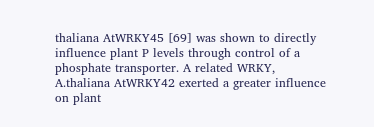thaliana AtWRKY45 [69] was shown to directly influence plant P levels through control of a phosphate transporter. A related WRKY, A.thaliana AtWRKY42 exerted a greater influence on plant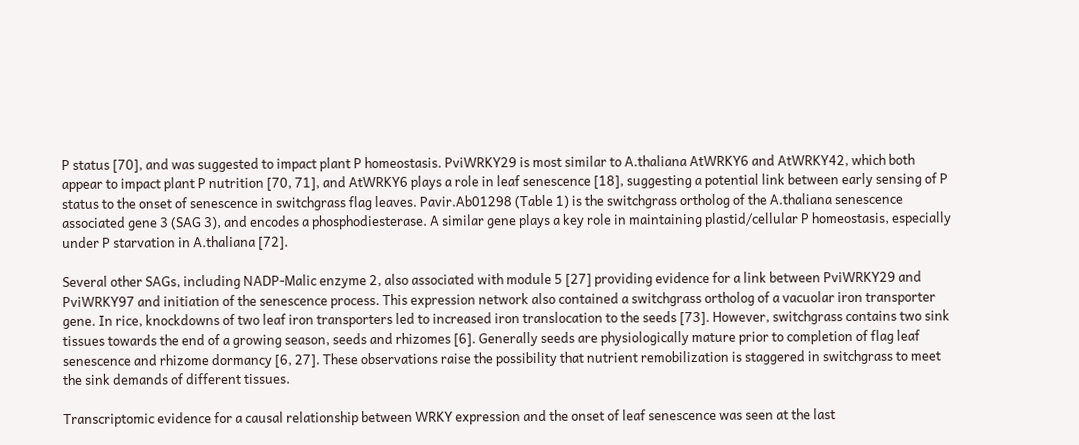P status [70], and was suggested to impact plant P homeostasis. PviWRKY29 is most similar to A.thaliana AtWRKY6 and AtWRKY42, which both appear to impact plant P nutrition [70, 71], and AtWRKY6 plays a role in leaf senescence [18], suggesting a potential link between early sensing of P status to the onset of senescence in switchgrass flag leaves. Pavir.Ab01298 (Table 1) is the switchgrass ortholog of the A.thaliana senescence associated gene 3 (SAG 3), and encodes a phosphodiesterase. A similar gene plays a key role in maintaining plastid/cellular P homeostasis, especially under P starvation in A.thaliana [72].

Several other SAGs, including NADP-Malic enzyme 2, also associated with module 5 [27] providing evidence for a link between PviWRKY29 and PviWRKY97 and initiation of the senescence process. This expression network also contained a switchgrass ortholog of a vacuolar iron transporter gene. In rice, knockdowns of two leaf iron transporters led to increased iron translocation to the seeds [73]. However, switchgrass contains two sink tissues towards the end of a growing season, seeds and rhizomes [6]. Generally seeds are physiologically mature prior to completion of flag leaf senescence and rhizome dormancy [6, 27]. These observations raise the possibility that nutrient remobilization is staggered in switchgrass to meet the sink demands of different tissues.

Transcriptomic evidence for a causal relationship between WRKY expression and the onset of leaf senescence was seen at the last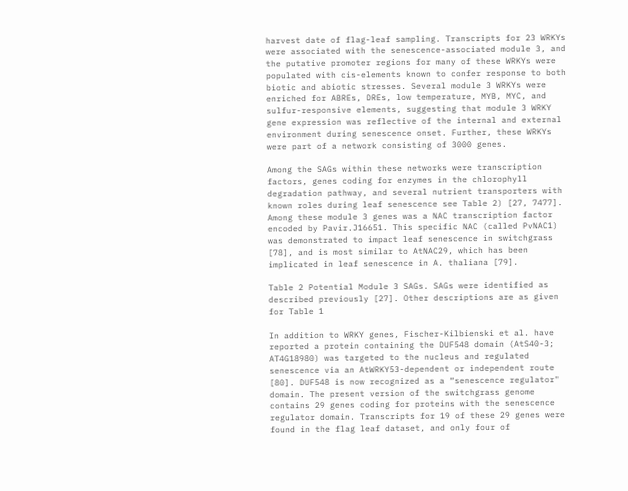harvest date of flag-leaf sampling. Transcripts for 23 WRKYs were associated with the senescence-associated module 3, and the putative promoter regions for many of these WRKYs were populated with cis-elements known to confer response to both biotic and abiotic stresses. Several module 3 WRKYs were enriched for ABREs, DREs, low temperature, MYB, MYC, and sulfur-responsive elements, suggesting that module 3 WRKY gene expression was reflective of the internal and external environment during senescence onset. Further, these WRKYs were part of a network consisting of 3000 genes.

Among the SAGs within these networks were transcription factors, genes coding for enzymes in the chlorophyll degradation pathway, and several nutrient transporters with known roles during leaf senescence see Table 2) [27, 7477]. Among these module 3 genes was a NAC transcription factor encoded by Pavir.J16651. This specific NAC (called PvNAC1) was demonstrated to impact leaf senescence in switchgrass [78], and is most similar to AtNAC29, which has been implicated in leaf senescence in A. thaliana [79].

Table 2 Potential Module 3 SAGs. SAGs were identified as described previously [27]. Other descriptions are as given for Table 1

In addition to WRKY genes, Fischer-Kilbienski et al. have reported a protein containing the DUF548 domain (AtS40-3; AT4G18980) was targeted to the nucleus and regulated senescence via an AtWRKY53-dependent or independent route [80]. DUF548 is now recognized as a “senescence regulator" domain. The present version of the switchgrass genome contains 29 genes coding for proteins with the senescence regulator domain. Transcripts for 19 of these 29 genes were found in the flag leaf dataset, and only four of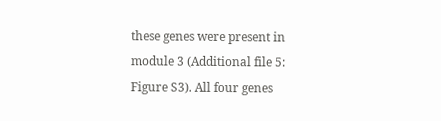these genes were present in module 3 (Additional file 5: Figure S3). All four genes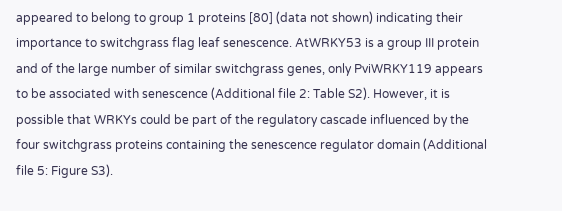appeared to belong to group 1 proteins [80] (data not shown) indicating their importance to switchgrass flag leaf senescence. AtWRKY53 is a group III protein and of the large number of similar switchgrass genes, only PviWRKY119 appears to be associated with senescence (Additional file 2: Table S2). However, it is possible that WRKYs could be part of the regulatory cascade influenced by the four switchgrass proteins containing the senescence regulator domain (Additional file 5: Figure S3).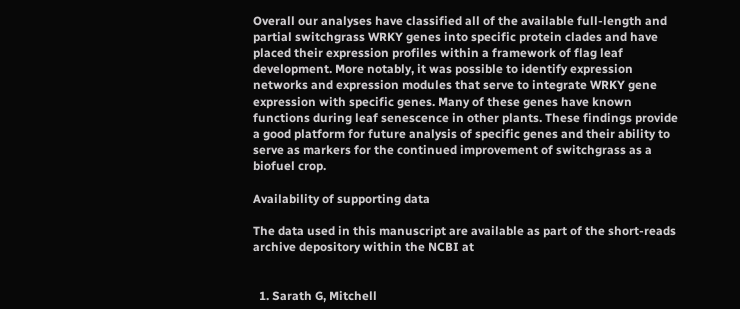Overall our analyses have classified all of the available full-length and partial switchgrass WRKY genes into specific protein clades and have placed their expression profiles within a framework of flag leaf development. More notably, it was possible to identify expression networks and expression modules that serve to integrate WRKY gene expression with specific genes. Many of these genes have known functions during leaf senescence in other plants. These findings provide a good platform for future analysis of specific genes and their ability to serve as markers for the continued improvement of switchgrass as a biofuel crop.

Availability of supporting data

The data used in this manuscript are available as part of the short-reads archive depository within the NCBI at


  1. Sarath G, Mitchell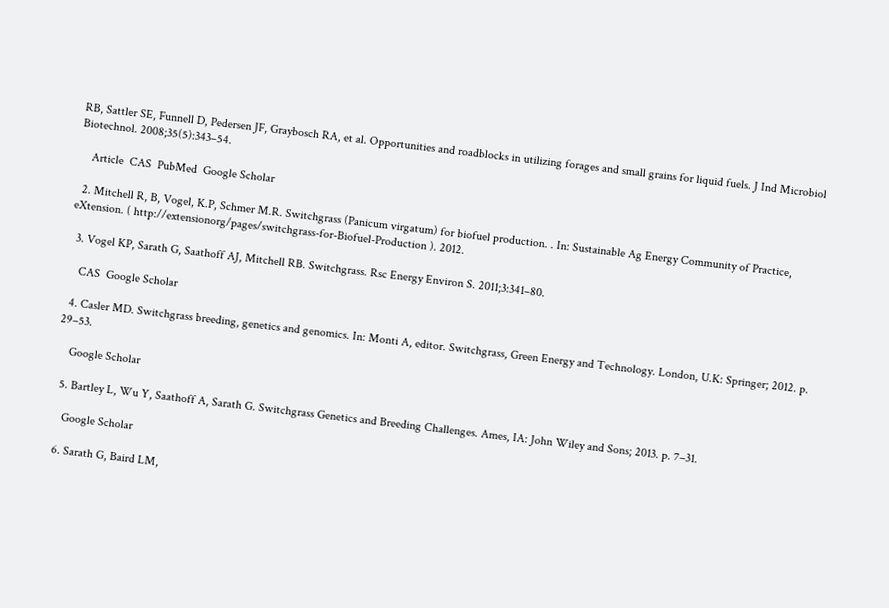RB, Sattler SE, Funnell D, Pedersen JF, Graybosch RA, et al. Opportunities and roadblocks in utilizing forages and small grains for liquid fuels. J Ind Microbiol Biotechnol. 2008;35(5):343–54.

    Article  CAS  PubMed  Google Scholar

  2. Mitchell R, B, Vogel, K.P, Schmer M.R. Switchgrass (Panicum virgatum) for biofuel production. . In: Sustainable Ag Energy Community of Practice, eXtension. ( http://extensionorg/pages/switchgrass-for-Biofuel-Production ). 2012.

  3. Vogel KP, Sarath G, Saathoff AJ, Mitchell RB. Switchgrass. Rsc Energy Environ S. 2011;3:341–80.

    CAS  Google Scholar

  4. Casler MD. Switchgrass breeding, genetics and genomics. In: Monti A, editor. Switchgrass, Green Energy and Technology. London, U.K: Springer; 2012. p. 29–53.

    Google Scholar

  5. Bartley L, Wu Y, Saathoff A, Sarath G. Switchgrass Genetics and Breeding Challenges. Ames, IA: John Wiley and Sons; 2013. p. 7–31.

    Google Scholar

  6. Sarath G, Baird LM,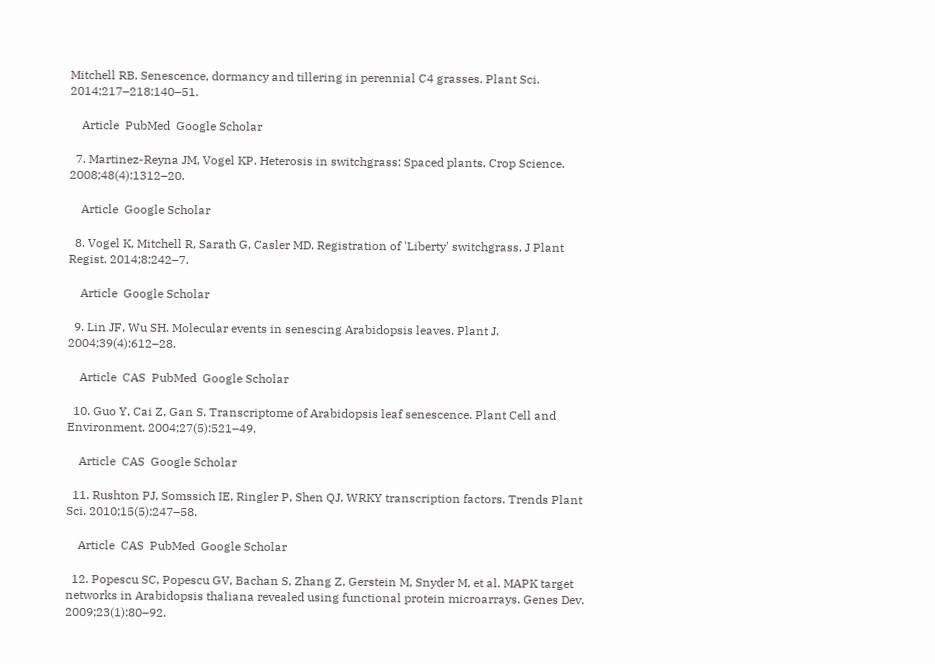Mitchell RB. Senescence, dormancy and tillering in perennial C4 grasses. Plant Sci. 2014;217–218:140–51.

    Article  PubMed  Google Scholar

  7. Martinez-Reyna JM, Vogel KP. Heterosis in switchgrass: Spaced plants. Crop Science. 2008;48(4):1312–20.

    Article  Google Scholar

  8. Vogel K, Mitchell R, Sarath G, Casler MD. Registration of 'Liberty' switchgrass. J Plant Regist. 2014;8:242–7.

    Article  Google Scholar

  9. Lin JF, Wu SH. Molecular events in senescing Arabidopsis leaves. Plant J. 2004;39(4):612–28.

    Article  CAS  PubMed  Google Scholar

  10. Guo Y, Cai Z, Gan S. Transcriptome of Arabidopsis leaf senescence. Plant Cell and Environment. 2004;27(5):521–49.

    Article  CAS  Google Scholar

  11. Rushton PJ, Somssich IE, Ringler P, Shen QJ. WRKY transcription factors. Trends Plant Sci. 2010;15(5):247–58.

    Article  CAS  PubMed  Google Scholar

  12. Popescu SC, Popescu GV, Bachan S, Zhang Z, Gerstein M, Snyder M, et al. MAPK target networks in Arabidopsis thaliana revealed using functional protein microarrays. Genes Dev. 2009;23(1):80–92.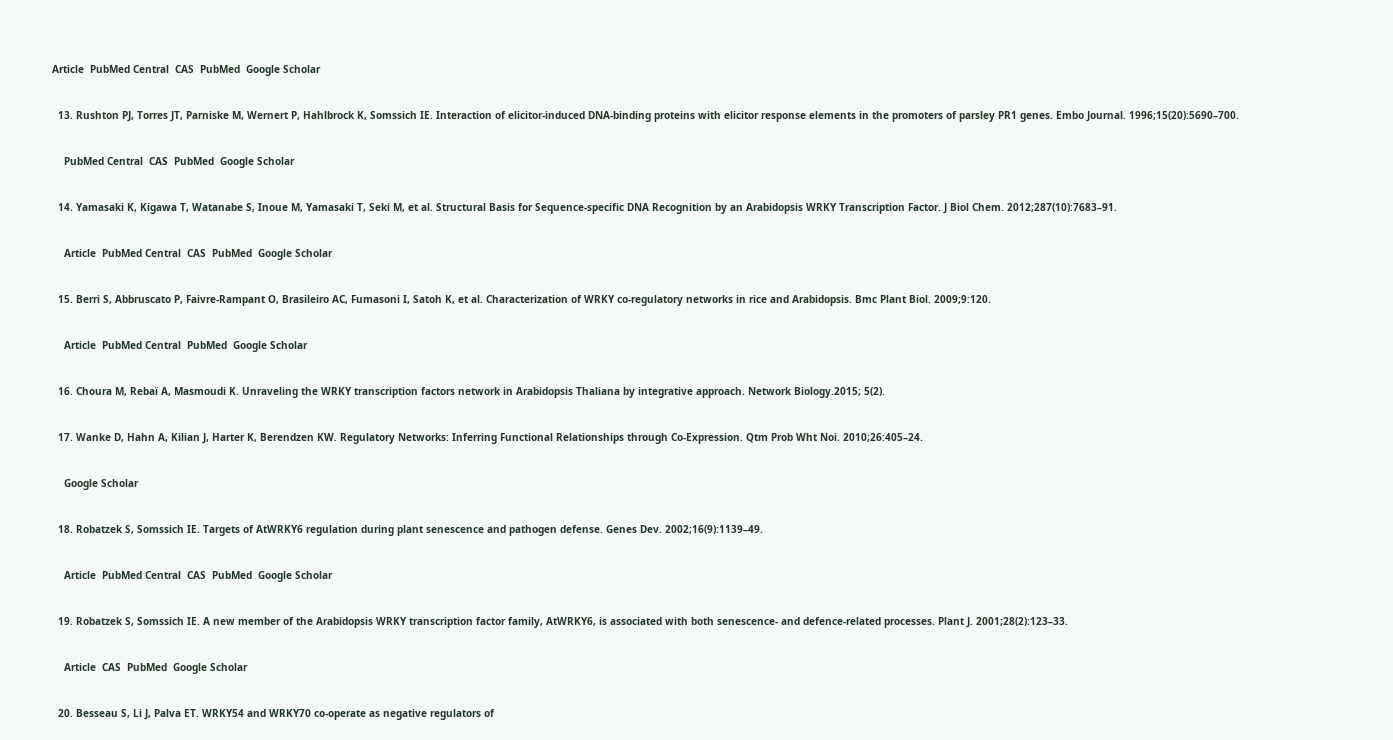Article  PubMed Central  CAS  PubMed  Google Scholar

  13. Rushton PJ, Torres JT, Parniske M, Wernert P, Hahlbrock K, Somssich IE. Interaction of elicitor-induced DNA-binding proteins with elicitor response elements in the promoters of parsley PR1 genes. Embo Journal. 1996;15(20):5690–700.

    PubMed Central  CAS  PubMed  Google Scholar

  14. Yamasaki K, Kigawa T, Watanabe S, Inoue M, Yamasaki T, Seki M, et al. Structural Basis for Sequence-specific DNA Recognition by an Arabidopsis WRKY Transcription Factor. J Biol Chem. 2012;287(10):7683–91.

    Article  PubMed Central  CAS  PubMed  Google Scholar

  15. Berri S, Abbruscato P, Faivre-Rampant O, Brasileiro AC, Fumasoni I, Satoh K, et al. Characterization of WRKY co-regulatory networks in rice and Arabidopsis. Bmc Plant Biol. 2009;9:120.

    Article  PubMed Central  PubMed  Google Scholar

  16. Choura M, Rebaï A, Masmoudi K. Unraveling the WRKY transcription factors network in Arabidopsis Thaliana by integrative approach. Network Biology.2015; 5(2).

  17. Wanke D, Hahn A, Kilian J, Harter K, Berendzen KW. Regulatory Networks: Inferring Functional Relationships through Co-Expression. Qtm Prob Wht Noi. 2010;26:405–24.

    Google Scholar

  18. Robatzek S, Somssich IE. Targets of AtWRKY6 regulation during plant senescence and pathogen defense. Genes Dev. 2002;16(9):1139–49.

    Article  PubMed Central  CAS  PubMed  Google Scholar

  19. Robatzek S, Somssich IE. A new member of the Arabidopsis WRKY transcription factor family, AtWRKY6, is associated with both senescence- and defence-related processes. Plant J. 2001;28(2):123–33.

    Article  CAS  PubMed  Google Scholar

  20. Besseau S, Li J, Palva ET. WRKY54 and WRKY70 co-operate as negative regulators of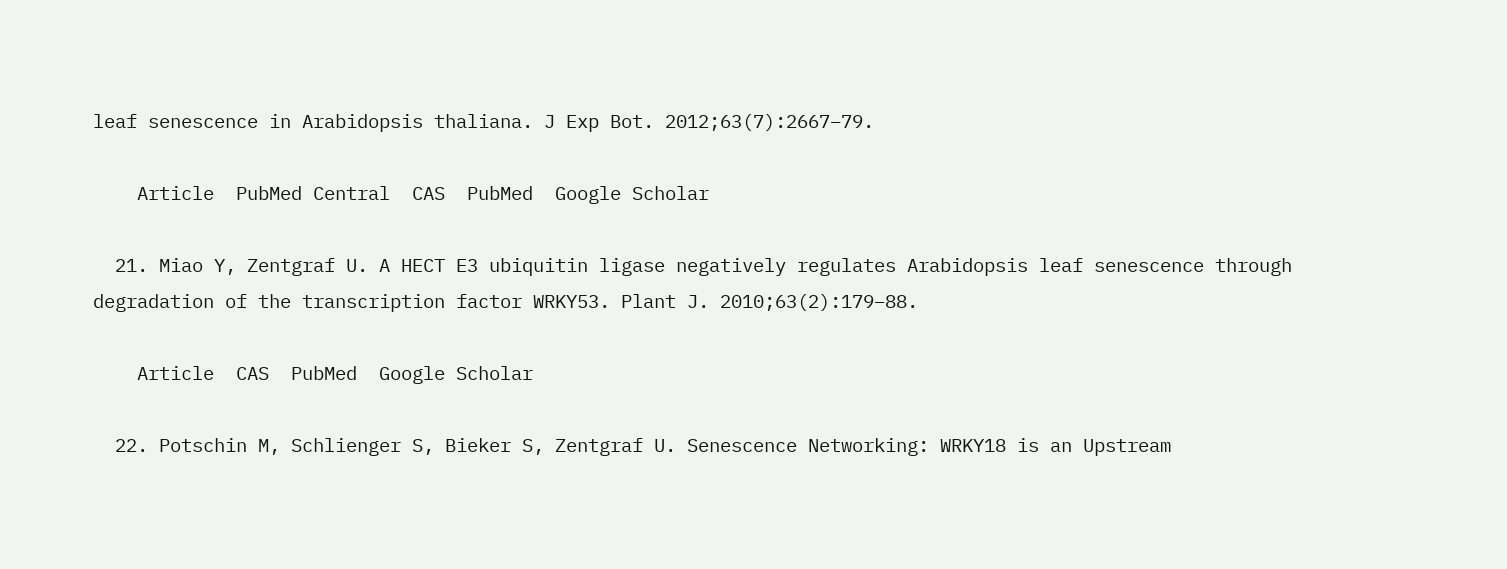leaf senescence in Arabidopsis thaliana. J Exp Bot. 2012;63(7):2667–79.

    Article  PubMed Central  CAS  PubMed  Google Scholar

  21. Miao Y, Zentgraf U. A HECT E3 ubiquitin ligase negatively regulates Arabidopsis leaf senescence through degradation of the transcription factor WRKY53. Plant J. 2010;63(2):179–88.

    Article  CAS  PubMed  Google Scholar

  22. Potschin M, Schlienger S, Bieker S, Zentgraf U. Senescence Networking: WRKY18 is an Upstream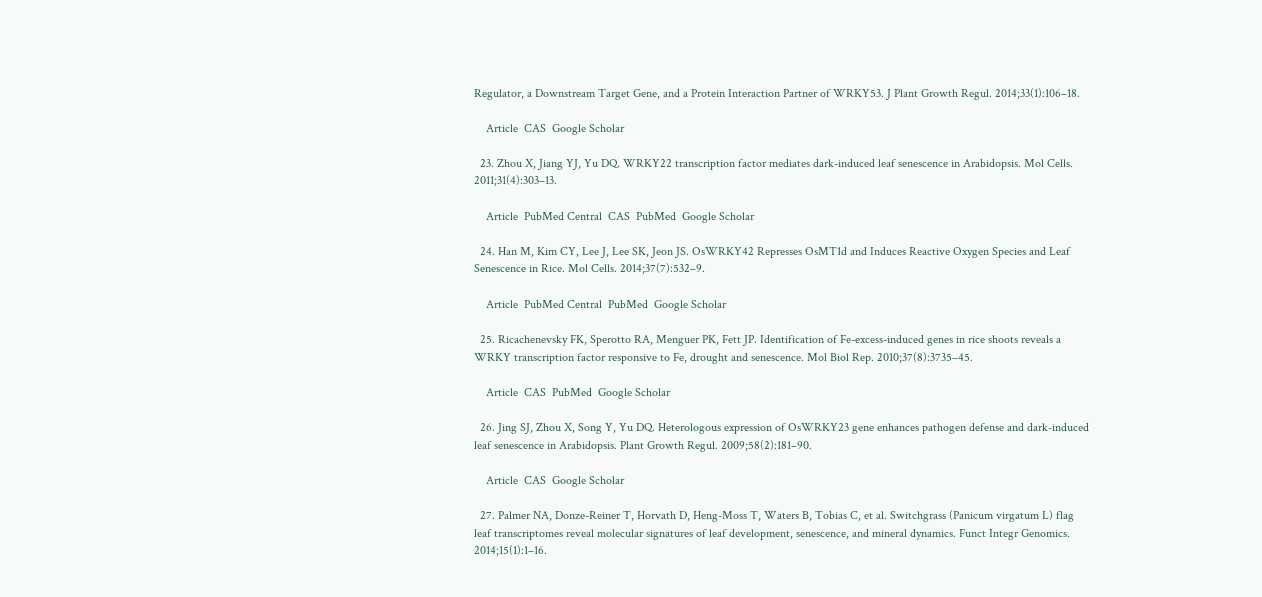Regulator, a Downstream Target Gene, and a Protein Interaction Partner of WRKY53. J Plant Growth Regul. 2014;33(1):106–18.

    Article  CAS  Google Scholar

  23. Zhou X, Jiang YJ, Yu DQ. WRKY22 transcription factor mediates dark-induced leaf senescence in Arabidopsis. Mol Cells. 2011;31(4):303–13.

    Article  PubMed Central  CAS  PubMed  Google Scholar

  24. Han M, Kim CY, Lee J, Lee SK, Jeon JS. OsWRKY42 Represses OsMT1d and Induces Reactive Oxygen Species and Leaf Senescence in Rice. Mol Cells. 2014;37(7):532–9.

    Article  PubMed Central  PubMed  Google Scholar

  25. Ricachenevsky FK, Sperotto RA, Menguer PK, Fett JP. Identification of Fe-excess-induced genes in rice shoots reveals a WRKY transcription factor responsive to Fe, drought and senescence. Mol Biol Rep. 2010;37(8):3735–45.

    Article  CAS  PubMed  Google Scholar

  26. Jing SJ, Zhou X, Song Y, Yu DQ. Heterologous expression of OsWRKY23 gene enhances pathogen defense and dark-induced leaf senescence in Arabidopsis. Plant Growth Regul. 2009;58(2):181–90.

    Article  CAS  Google Scholar

  27. Palmer NA, Donze-Reiner T, Horvath D, Heng-Moss T, Waters B, Tobias C, et al. Switchgrass (Panicum virgatum L) flag leaf transcriptomes reveal molecular signatures of leaf development, senescence, and mineral dynamics. Funct Integr Genomics. 2014;15(1):1–16.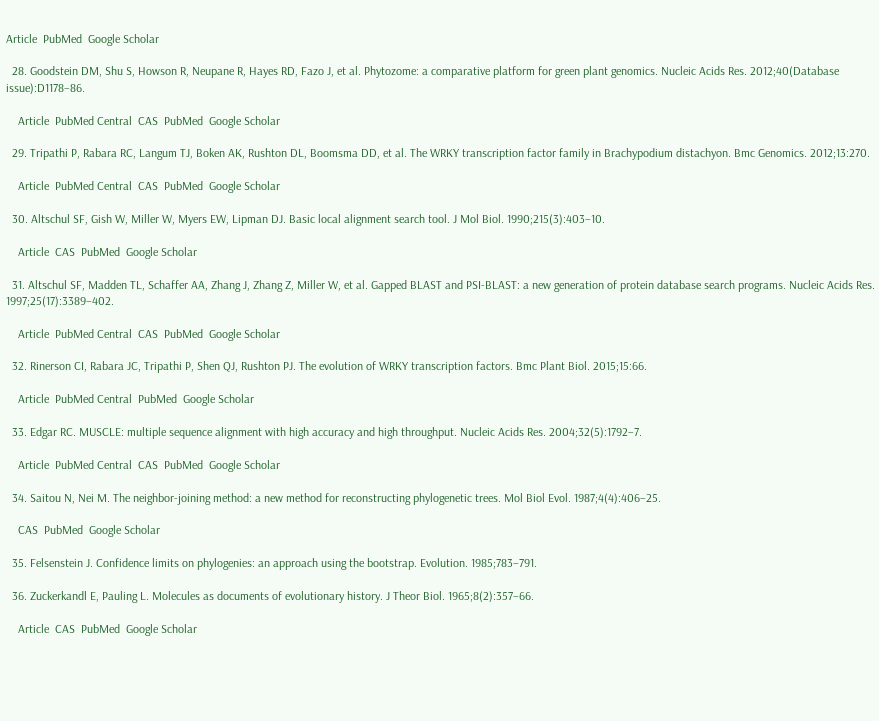Article  PubMed  Google Scholar

  28. Goodstein DM, Shu S, Howson R, Neupane R, Hayes RD, Fazo J, et al. Phytozome: a comparative platform for green plant genomics. Nucleic Acids Res. 2012;40(Database issue):D1178–86.

    Article  PubMed Central  CAS  PubMed  Google Scholar

  29. Tripathi P, Rabara RC, Langum TJ, Boken AK, Rushton DL, Boomsma DD, et al. The WRKY transcription factor family in Brachypodium distachyon. Bmc Genomics. 2012;13:270.

    Article  PubMed Central  CAS  PubMed  Google Scholar

  30. Altschul SF, Gish W, Miller W, Myers EW, Lipman DJ. Basic local alignment search tool. J Mol Biol. 1990;215(3):403–10.

    Article  CAS  PubMed  Google Scholar

  31. Altschul SF, Madden TL, Schaffer AA, Zhang J, Zhang Z, Miller W, et al. Gapped BLAST and PSI-BLAST: a new generation of protein database search programs. Nucleic Acids Res. 1997;25(17):3389–402.

    Article  PubMed Central  CAS  PubMed  Google Scholar

  32. Rinerson CI, Rabara JC, Tripathi P, Shen QJ, Rushton PJ. The evolution of WRKY transcription factors. Bmc Plant Biol. 2015;15:66.

    Article  PubMed Central  PubMed  Google Scholar

  33. Edgar RC. MUSCLE: multiple sequence alignment with high accuracy and high throughput. Nucleic Acids Res. 2004;32(5):1792–7.

    Article  PubMed Central  CAS  PubMed  Google Scholar

  34. Saitou N, Nei M. The neighbor-joining method: a new method for reconstructing phylogenetic trees. Mol Biol Evol. 1987;4(4):406–25.

    CAS  PubMed  Google Scholar

  35. Felsenstein J. Confidence limits on phylogenies: an approach using the bootstrap. Evolution. 1985;783–791.

  36. Zuckerkandl E, Pauling L. Molecules as documents of evolutionary history. J Theor Biol. 1965;8(2):357–66.

    Article  CAS  PubMed  Google Scholar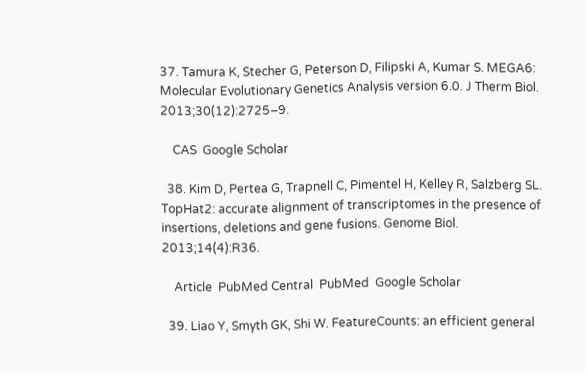37. Tamura K, Stecher G, Peterson D, Filipski A, Kumar S. MEGA6: Molecular Evolutionary Genetics Analysis version 6.0. J Therm Biol. 2013;30(12):2725–9.

    CAS  Google Scholar

  38. Kim D, Pertea G, Trapnell C, Pimentel H, Kelley R, Salzberg SL. TopHat2: accurate alignment of transcriptomes in the presence of insertions, deletions and gene fusions. Genome Biol. 2013;14(4):R36.

    Article  PubMed Central  PubMed  Google Scholar

  39. Liao Y, Smyth GK, Shi W. FeatureCounts: an efficient general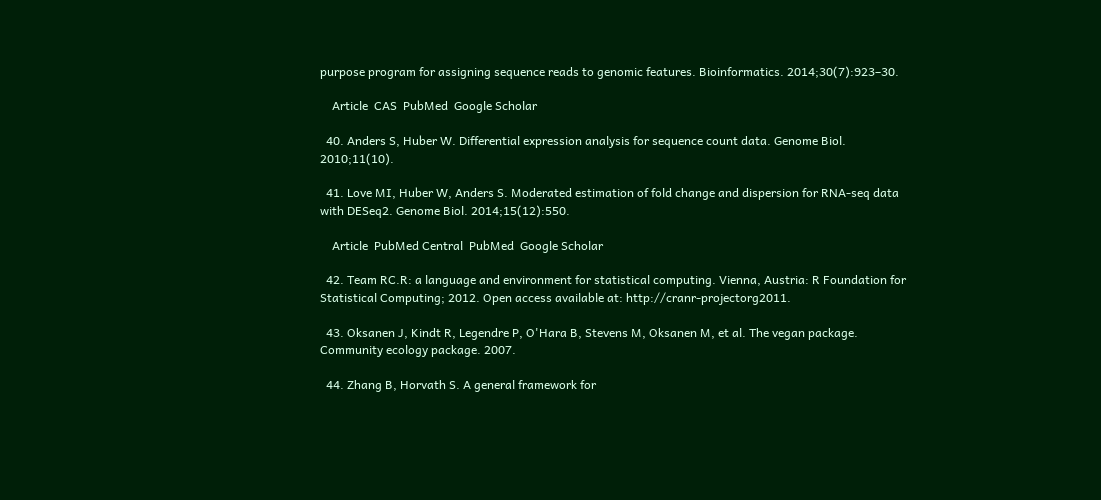purpose program for assigning sequence reads to genomic features. Bioinformatics. 2014;30(7):923–30.

    Article  CAS  PubMed  Google Scholar

  40. Anders S, Huber W. Differential expression analysis for sequence count data. Genome Biol. 2010;11(10).

  41. Love MI, Huber W, Anders S. Moderated estimation of fold change and dispersion for RNA-seq data with DESeq2. Genome Biol. 2014;15(12):550.

    Article  PubMed Central  PubMed  Google Scholar

  42. Team RC.R: a language and environment for statistical computing. Vienna, Austria: R Foundation for Statistical Computing; 2012. Open access available at: http://cranr-projectorg2011.

  43. Oksanen J, Kindt R, Legendre P, O'Hara B, Stevens M, Oksanen M, et al. The vegan package. Community ecology package. 2007.

  44. Zhang B, Horvath S. A general framework for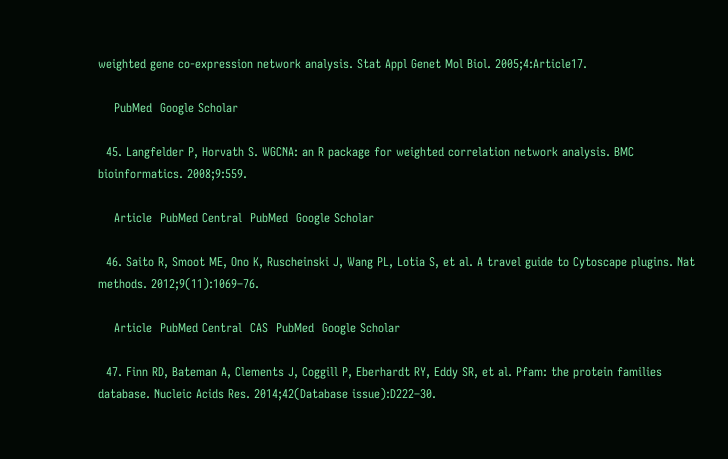weighted gene co-expression network analysis. Stat Appl Genet Mol Biol. 2005;4:Article17.

    PubMed  Google Scholar

  45. Langfelder P, Horvath S. WGCNA: an R package for weighted correlation network analysis. BMC bioinformatics. 2008;9:559.

    Article  PubMed Central  PubMed  Google Scholar

  46. Saito R, Smoot ME, Ono K, Ruscheinski J, Wang PL, Lotia S, et al. A travel guide to Cytoscape plugins. Nat methods. 2012;9(11):1069–76.

    Article  PubMed Central  CAS  PubMed  Google Scholar

  47. Finn RD, Bateman A, Clements J, Coggill P, Eberhardt RY, Eddy SR, et al. Pfam: the protein families database. Nucleic Acids Res. 2014;42(Database issue):D222–30.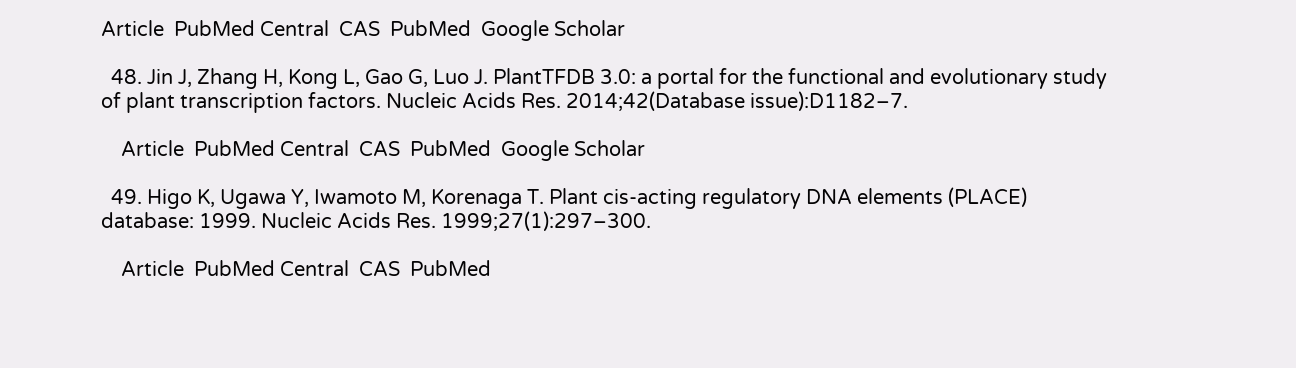Article  PubMed Central  CAS  PubMed  Google Scholar

  48. Jin J, Zhang H, Kong L, Gao G, Luo J. PlantTFDB 3.0: a portal for the functional and evolutionary study of plant transcription factors. Nucleic Acids Res. 2014;42(Database issue):D1182–7.

    Article  PubMed Central  CAS  PubMed  Google Scholar

  49. Higo K, Ugawa Y, Iwamoto M, Korenaga T. Plant cis-acting regulatory DNA elements (PLACE) database: 1999. Nucleic Acids Res. 1999;27(1):297–300.

    Article  PubMed Central  CAS  PubMed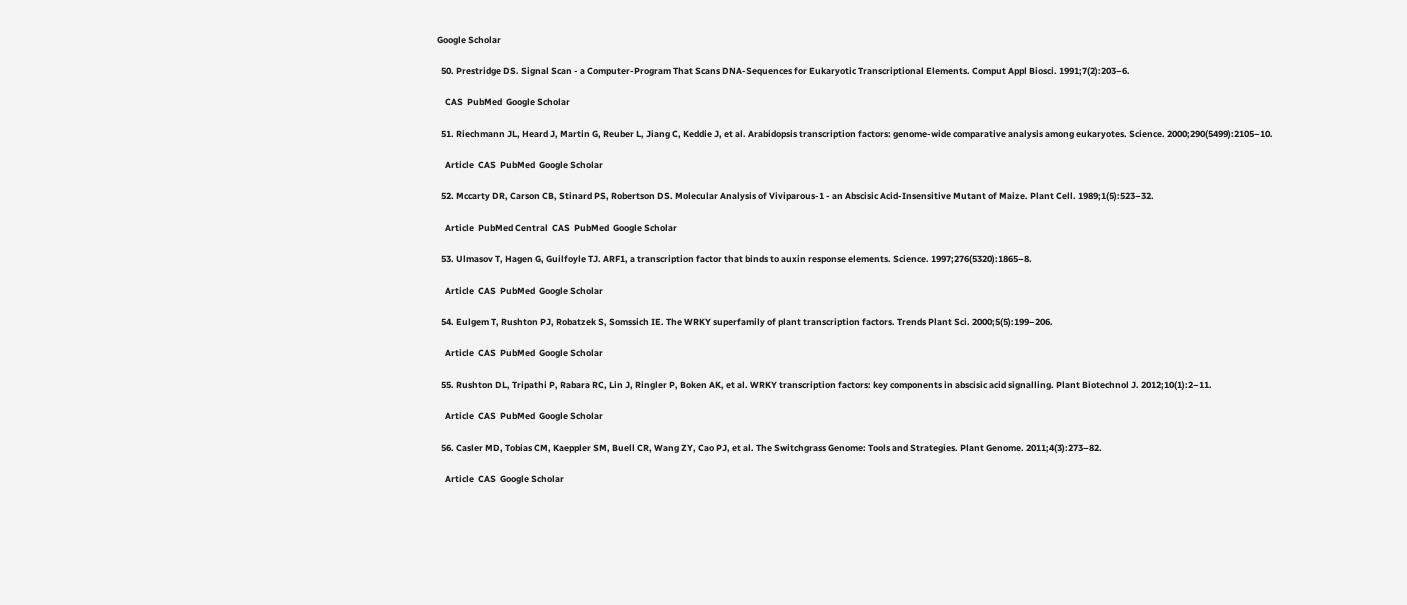Google Scholar

  50. Prestridge DS. Signal Scan - a Computer-Program That Scans DNA-Sequences for Eukaryotic Transcriptional Elements. Comput Appl Biosci. 1991;7(2):203–6.

    CAS  PubMed  Google Scholar

  51. Riechmann JL, Heard J, Martin G, Reuber L, Jiang C, Keddie J, et al. Arabidopsis transcription factors: genome-wide comparative analysis among eukaryotes. Science. 2000;290(5499):2105–10.

    Article  CAS  PubMed  Google Scholar

  52. Mccarty DR, Carson CB, Stinard PS, Robertson DS. Molecular Analysis of Viviparous-1 - an Abscisic Acid-Insensitive Mutant of Maize. Plant Cell. 1989;1(5):523–32.

    Article  PubMed Central  CAS  PubMed  Google Scholar

  53. Ulmasov T, Hagen G, Guilfoyle TJ. ARF1, a transcription factor that binds to auxin response elements. Science. 1997;276(5320):1865–8.

    Article  CAS  PubMed  Google Scholar

  54. Eulgem T, Rushton PJ, Robatzek S, Somssich IE. The WRKY superfamily of plant transcription factors. Trends Plant Sci. 2000;5(5):199–206.

    Article  CAS  PubMed  Google Scholar

  55. Rushton DL, Tripathi P, Rabara RC, Lin J, Ringler P, Boken AK, et al. WRKY transcription factors: key components in abscisic acid signalling. Plant Biotechnol J. 2012;10(1):2–11.

    Article  CAS  PubMed  Google Scholar

  56. Casler MD, Tobias CM, Kaeppler SM, Buell CR, Wang ZY, Cao PJ, et al. The Switchgrass Genome: Tools and Strategies. Plant Genome. 2011;4(3):273–82.

    Article  CAS  Google Scholar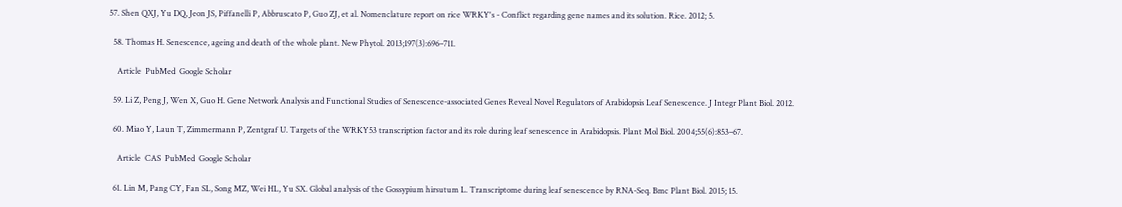57. Shen QXJ, Yu DQ, Jeon JS, Piffanelli P, Abbruscato P, Guo ZJ, et al. Nomenclature report on rice WRKY's - Conflict regarding gene names and its solution. Rice. 2012; 5.

  58. Thomas H. Senescence, ageing and death of the whole plant. New Phytol. 2013;197(3):696–711.

    Article  PubMed  Google Scholar

  59. Li Z, Peng J, Wen X, Guo H. Gene Network Analysis and Functional Studies of Senescence-associated Genes Reveal Novel Regulators of Arabidopsis Leaf Senescence. J Integr Plant Biol. 2012.

  60. Miao Y, Laun T, Zimmermann P, Zentgraf U. Targets of the WRKY53 transcription factor and its role during leaf senescence in Arabidopsis. Plant Mol Biol. 2004;55(6):853–67.

    Article  CAS  PubMed  Google Scholar

  61. Lin M, Pang CY, Fan SL, Song MZ, Wei HL, Yu SX. Global analysis of the Gossypium hirsutum L. Transcriptome during leaf senescence by RNA-Seq. Bmc Plant Biol. 2015; 15.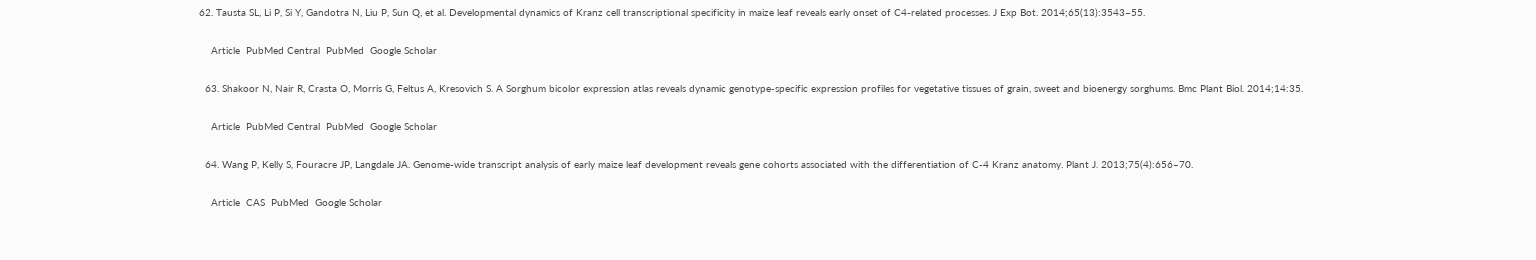62. Tausta SL, Li P, Si Y, Gandotra N, Liu P, Sun Q, et al. Developmental dynamics of Kranz cell transcriptional specificity in maize leaf reveals early onset of C4-related processes. J Exp Bot. 2014;65(13):3543–55.

    Article  PubMed Central  PubMed  Google Scholar

  63. Shakoor N, Nair R, Crasta O, Morris G, Feltus A, Kresovich S. A Sorghum bicolor expression atlas reveals dynamic genotype-specific expression profiles for vegetative tissues of grain, sweet and bioenergy sorghums. Bmc Plant Biol. 2014;14:35.

    Article  PubMed Central  PubMed  Google Scholar

  64. Wang P, Kelly S, Fouracre JP, Langdale JA. Genome-wide transcript analysis of early maize leaf development reveals gene cohorts associated with the differentiation of C-4 Kranz anatomy. Plant J. 2013;75(4):656–70.

    Article  CAS  PubMed  Google Scholar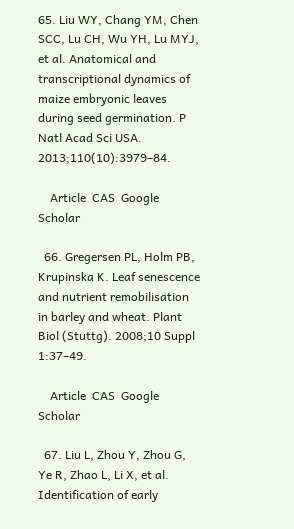65. Liu WY, Chang YM, Chen SCC, Lu CH, Wu YH, Lu MYJ, et al. Anatomical and transcriptional dynamics of maize embryonic leaves during seed germination. P Natl Acad Sci USA. 2013;110(10):3979–84.

    Article  CAS  Google Scholar

  66. Gregersen PL, Holm PB, Krupinska K. Leaf senescence and nutrient remobilisation in barley and wheat. Plant Biol (Stuttg). 2008;10 Suppl 1:37–49.

    Article  CAS  Google Scholar

  67. Liu L, Zhou Y, Zhou G, Ye R, Zhao L, Li X, et al. Identification of early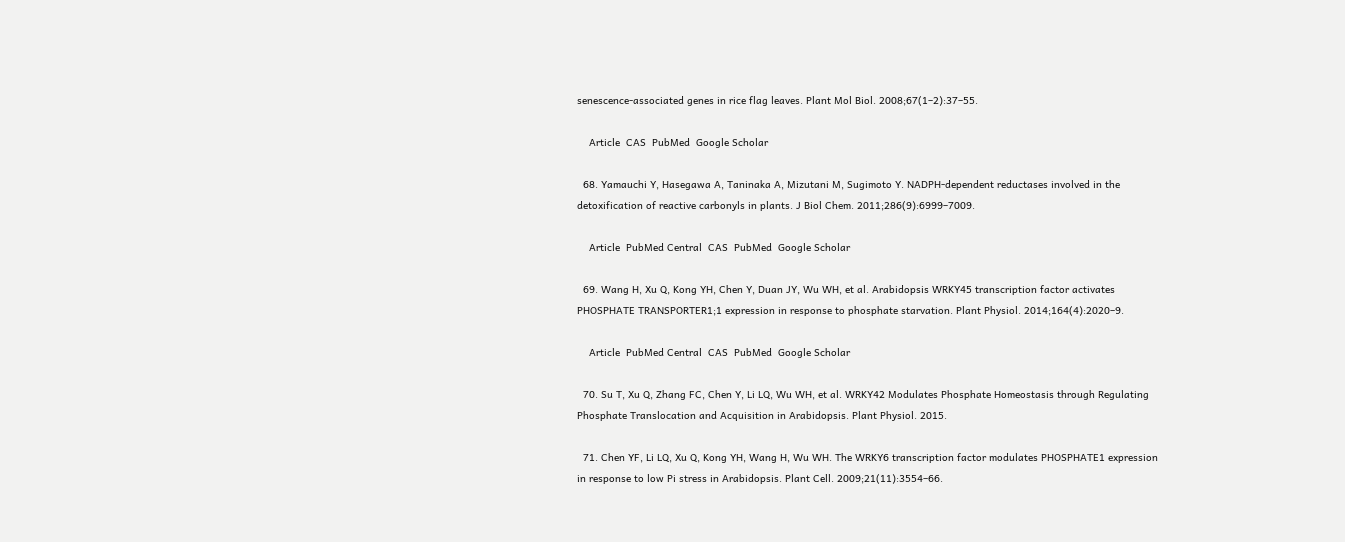senescence-associated genes in rice flag leaves. Plant Mol Biol. 2008;67(1–2):37–55.

    Article  CAS  PubMed  Google Scholar

  68. Yamauchi Y, Hasegawa A, Taninaka A, Mizutani M, Sugimoto Y. NADPH-dependent reductases involved in the detoxification of reactive carbonyls in plants. J Biol Chem. 2011;286(9):6999–7009.

    Article  PubMed Central  CAS  PubMed  Google Scholar

  69. Wang H, Xu Q, Kong YH, Chen Y, Duan JY, Wu WH, et al. Arabidopsis WRKY45 transcription factor activates PHOSPHATE TRANSPORTER1;1 expression in response to phosphate starvation. Plant Physiol. 2014;164(4):2020–9.

    Article  PubMed Central  CAS  PubMed  Google Scholar

  70. Su T, Xu Q, Zhang FC, Chen Y, Li LQ, Wu WH, et al. WRKY42 Modulates Phosphate Homeostasis through Regulating Phosphate Translocation and Acquisition in Arabidopsis. Plant Physiol. 2015.

  71. Chen YF, Li LQ, Xu Q, Kong YH, Wang H, Wu WH. The WRKY6 transcription factor modulates PHOSPHATE1 expression in response to low Pi stress in Arabidopsis. Plant Cell. 2009;21(11):3554–66.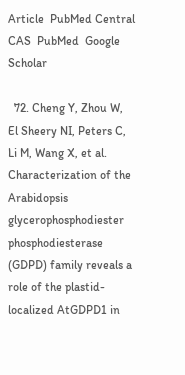Article  PubMed Central  CAS  PubMed  Google Scholar

  72. Cheng Y, Zhou W, El Sheery NI, Peters C, Li M, Wang X, et al. Characterization of the Arabidopsis glycerophosphodiester phosphodiesterase (GDPD) family reveals a role of the plastid-localized AtGDPD1 in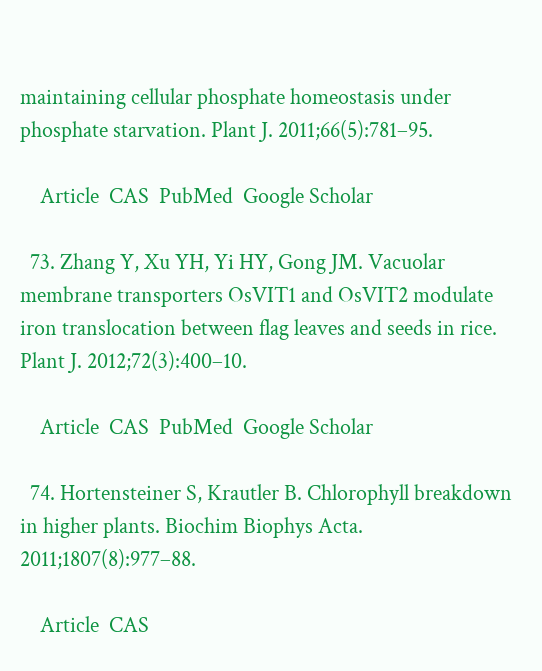maintaining cellular phosphate homeostasis under phosphate starvation. Plant J. 2011;66(5):781–95.

    Article  CAS  PubMed  Google Scholar

  73. Zhang Y, Xu YH, Yi HY, Gong JM. Vacuolar membrane transporters OsVIT1 and OsVIT2 modulate iron translocation between flag leaves and seeds in rice. Plant J. 2012;72(3):400–10.

    Article  CAS  PubMed  Google Scholar

  74. Hortensteiner S, Krautler B. Chlorophyll breakdown in higher plants. Biochim Biophys Acta. 2011;1807(8):977–88.

    Article  CAS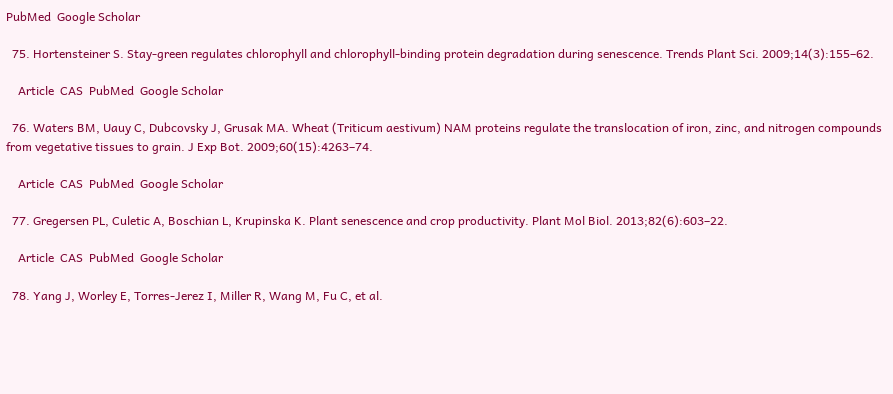PubMed  Google Scholar

  75. Hortensteiner S. Stay-green regulates chlorophyll and chlorophyll-binding protein degradation during senescence. Trends Plant Sci. 2009;14(3):155–62.

    Article  CAS  PubMed  Google Scholar

  76. Waters BM, Uauy C, Dubcovsky J, Grusak MA. Wheat (Triticum aestivum) NAM proteins regulate the translocation of iron, zinc, and nitrogen compounds from vegetative tissues to grain. J Exp Bot. 2009;60(15):4263–74.

    Article  CAS  PubMed  Google Scholar

  77. Gregersen PL, Culetic A, Boschian L, Krupinska K. Plant senescence and crop productivity. Plant Mol Biol. 2013;82(6):603–22.

    Article  CAS  PubMed  Google Scholar

  78. Yang J, Worley E, Torres-Jerez I, Miller R, Wang M, Fu C, et al.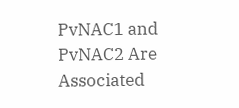PvNAC1 and PvNAC2 Are Associated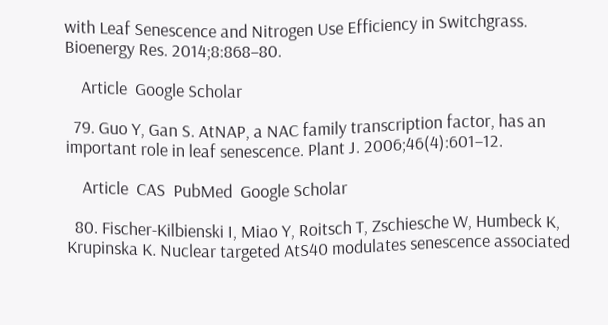with Leaf Senescence and Nitrogen Use Efficiency in Switchgrass. Bioenergy Res. 2014;8:868–80.

    Article  Google Scholar

  79. Guo Y, Gan S. AtNAP, a NAC family transcription factor, has an important role in leaf senescence. Plant J. 2006;46(4):601–12.

    Article  CAS  PubMed  Google Scholar

  80. Fischer-Kilbienski I, Miao Y, Roitsch T, Zschiesche W, Humbeck K, Krupinska K. Nuclear targeted AtS40 modulates senescence associated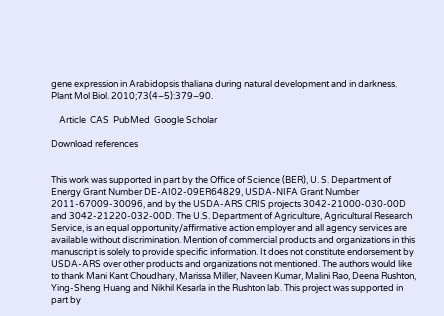gene expression in Arabidopsis thaliana during natural development and in darkness. Plant Mol Biol. 2010;73(4–5):379–90.

    Article  CAS  PubMed  Google Scholar

Download references


This work was supported in part by the Office of Science (BER), U. S. Department of Energy Grant Number DE-AI02-09ER64829, USDA-NIFA Grant Number 2011-67009-30096, and by the USDA-ARS CRIS projects 3042-21000-030-00D and 3042-21220-032-00D. The U.S. Department of Agriculture, Agricultural Research Service, is an equal opportunity/affirmative action employer and all agency services are available without discrimination. Mention of commercial products and organizations in this manuscript is solely to provide specific information. It does not constitute endorsement by USDA-ARS over other products and organizations not mentioned. The authors would like to thank Mani Kant Choudhary, Marissa Miller, Naveen Kumar, Malini Rao, Deena Rushton, Ying-Sheng Huang and Nikhil Kesarla in the Rushton lab. This project was supported in part by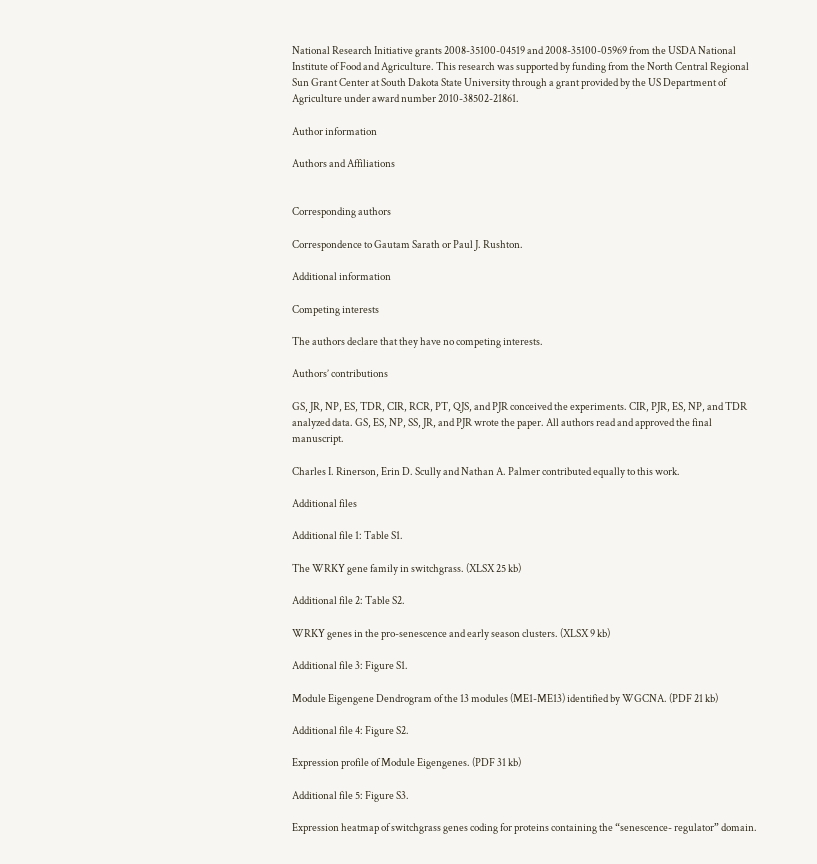National Research Initiative grants 2008-35100-04519 and 2008-35100-05969 from the USDA National Institute of Food and Agriculture. This research was supported by funding from the North Central Regional Sun Grant Center at South Dakota State University through a grant provided by the US Department of Agriculture under award number 2010-38502-21861.

Author information

Authors and Affiliations


Corresponding authors

Correspondence to Gautam Sarath or Paul J. Rushton.

Additional information

Competing interests

The authors declare that they have no competing interests.

Authors’ contributions

GS, JR, NP, ES, TDR, CIR, RCR, PT, QJS, and PJR conceived the experiments. CIR, PJR, ES, NP, and TDR analyzed data. GS, ES, NP, SS, JR, and PJR wrote the paper. All authors read and approved the final manuscript.

Charles I. Rinerson, Erin D. Scully and Nathan A. Palmer contributed equally to this work.

Additional files

Additional file 1: Table S1.

The WRKY gene family in switchgrass. (XLSX 25 kb)

Additional file 2: Table S2.

WRKY genes in the pro-senescence and early season clusters. (XLSX 9 kb)

Additional file 3: Figure S1.

Module Eigengene Dendrogram of the 13 modules (ME1-ME13) identified by WGCNA. (PDF 21 kb)

Additional file 4: Figure S2.

Expression profile of Module Eigengenes. (PDF 31 kb)

Additional file 5: Figure S3.

Expression heatmap of switchgrass genes coding for proteins containing the “senescence- regulator” domain.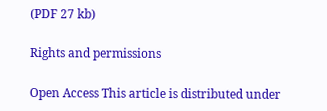(PDF 27 kb)

Rights and permissions

Open Access This article is distributed under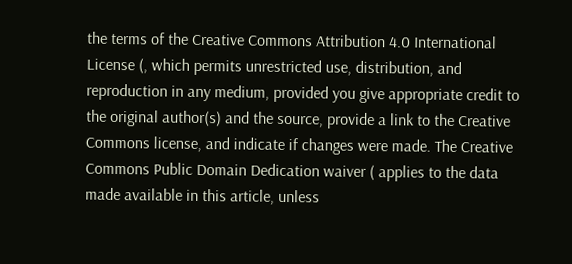the terms of the Creative Commons Attribution 4.0 International License (, which permits unrestricted use, distribution, and reproduction in any medium, provided you give appropriate credit to the original author(s) and the source, provide a link to the Creative Commons license, and indicate if changes were made. The Creative Commons Public Domain Dedication waiver ( applies to the data made available in this article, unless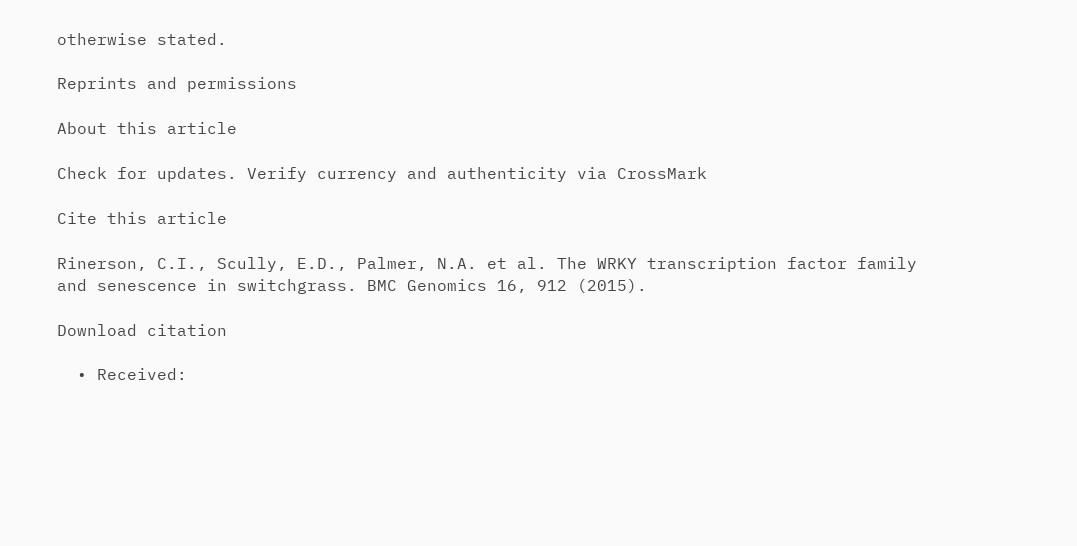otherwise stated.

Reprints and permissions

About this article

Check for updates. Verify currency and authenticity via CrossMark

Cite this article

Rinerson, C.I., Scully, E.D., Palmer, N.A. et al. The WRKY transcription factor family and senescence in switchgrass. BMC Genomics 16, 912 (2015).

Download citation

  • Received: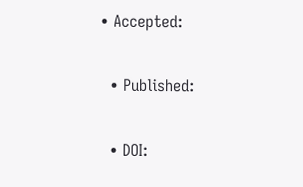• Accepted:

  • Published:

  • DOI: